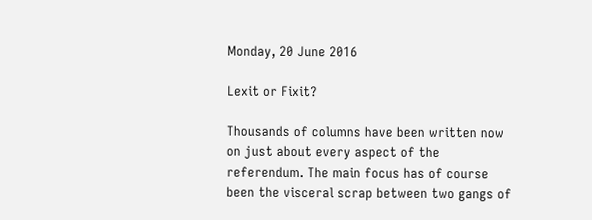Monday, 20 June 2016

Lexit or Fixit?

Thousands of columns have been written now on just about every aspect of the referendum. The main focus has of course been the visceral scrap between two gangs of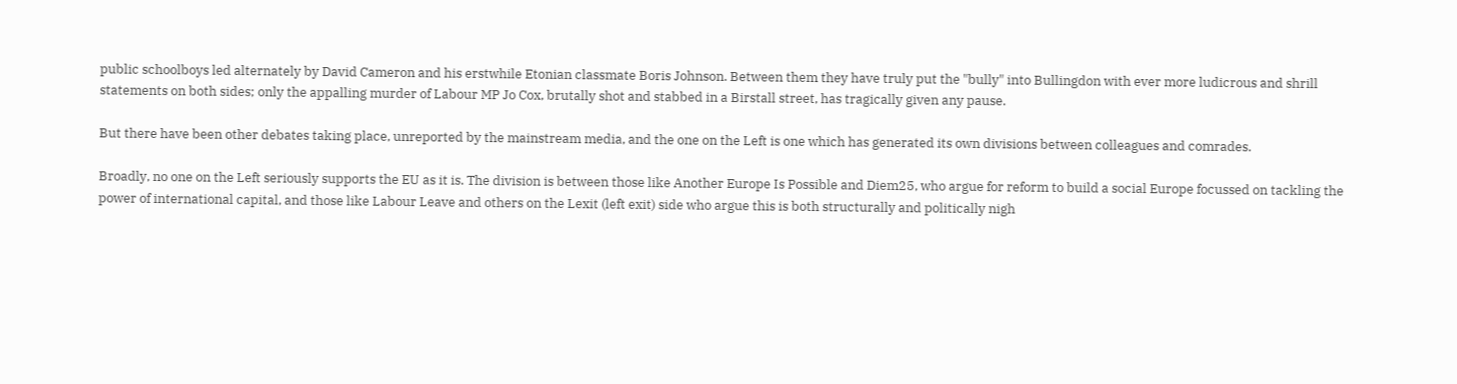public schoolboys led alternately by David Cameron and his erstwhile Etonian classmate Boris Johnson. Between them they have truly put the "bully" into Bullingdon with ever more ludicrous and shrill statements on both sides; only the appalling murder of Labour MP Jo Cox, brutally shot and stabbed in a Birstall street, has tragically given any pause.

But there have been other debates taking place, unreported by the mainstream media, and the one on the Left is one which has generated its own divisions between colleagues and comrades.

Broadly, no one on the Left seriously supports the EU as it is. The division is between those like Another Europe Is Possible and Diem25, who argue for reform to build a social Europe focussed on tackling the power of international capital, and those like Labour Leave and others on the Lexit (left exit) side who argue this is both structurally and politically nigh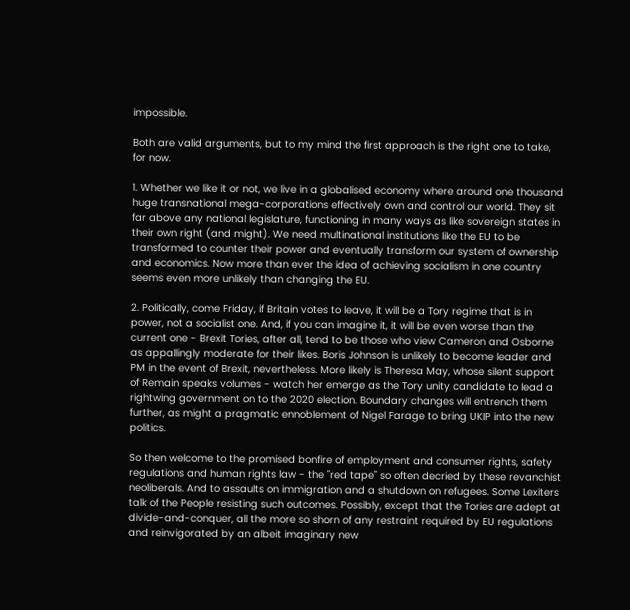impossible.

Both are valid arguments, but to my mind the first approach is the right one to take, for now.

1. Whether we like it or not, we live in a globalised economy where around one thousand huge transnational mega-corporations effectively own and control our world. They sit far above any national legislature, functioning in many ways as like sovereign states in their own right (and might). We need multinational institutions like the EU to be transformed to counter their power and eventually transform our system of ownership and economics. Now more than ever the idea of achieving socialism in one country seems even more unlikely than changing the EU.

2. Politically, come Friday, if Britain votes to leave, it will be a Tory regime that is in power, not a socialist one. And, if you can imagine it, it will be even worse than the current one - Brexit Tories, after all, tend to be those who view Cameron and Osborne as appallingly moderate for their likes. Boris Johnson is unlikely to become leader and PM in the event of Brexit, nevertheless. More likely is Theresa May, whose silent support of Remain speaks volumes - watch her emerge as the Tory unity candidate to lead a rightwing government on to the 2020 election. Boundary changes will entrench them further, as might a pragmatic ennoblement of Nigel Farage to bring UKIP into the new politics.

So then welcome to the promised bonfire of employment and consumer rights, safety regulations and human rights law - the "red tape" so often decried by these revanchist neoliberals. And to assaults on immigration and a shutdown on refugees. Some Lexiters talk of the People resisting such outcomes. Possibly, except that the Tories are adept at divide-and-conquer, all the more so shorn of any restraint required by EU regulations and reinvigorated by an albeit imaginary new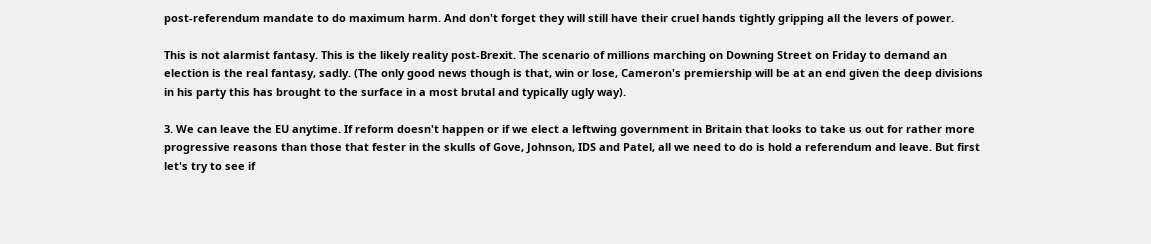post-referendum mandate to do maximum harm. And don't forget they will still have their cruel hands tightly gripping all the levers of power.

This is not alarmist fantasy. This is the likely reality post-Brexit. The scenario of millions marching on Downing Street on Friday to demand an election is the real fantasy, sadly. (The only good news though is that, win or lose, Cameron's premiership will be at an end given the deep divisions in his party this has brought to the surface in a most brutal and typically ugly way).

3. We can leave the EU anytime. If reform doesn't happen or if we elect a leftwing government in Britain that looks to take us out for rather more progressive reasons than those that fester in the skulls of Gove, Johnson, IDS and Patel, all we need to do is hold a referendum and leave. But first let's try to see if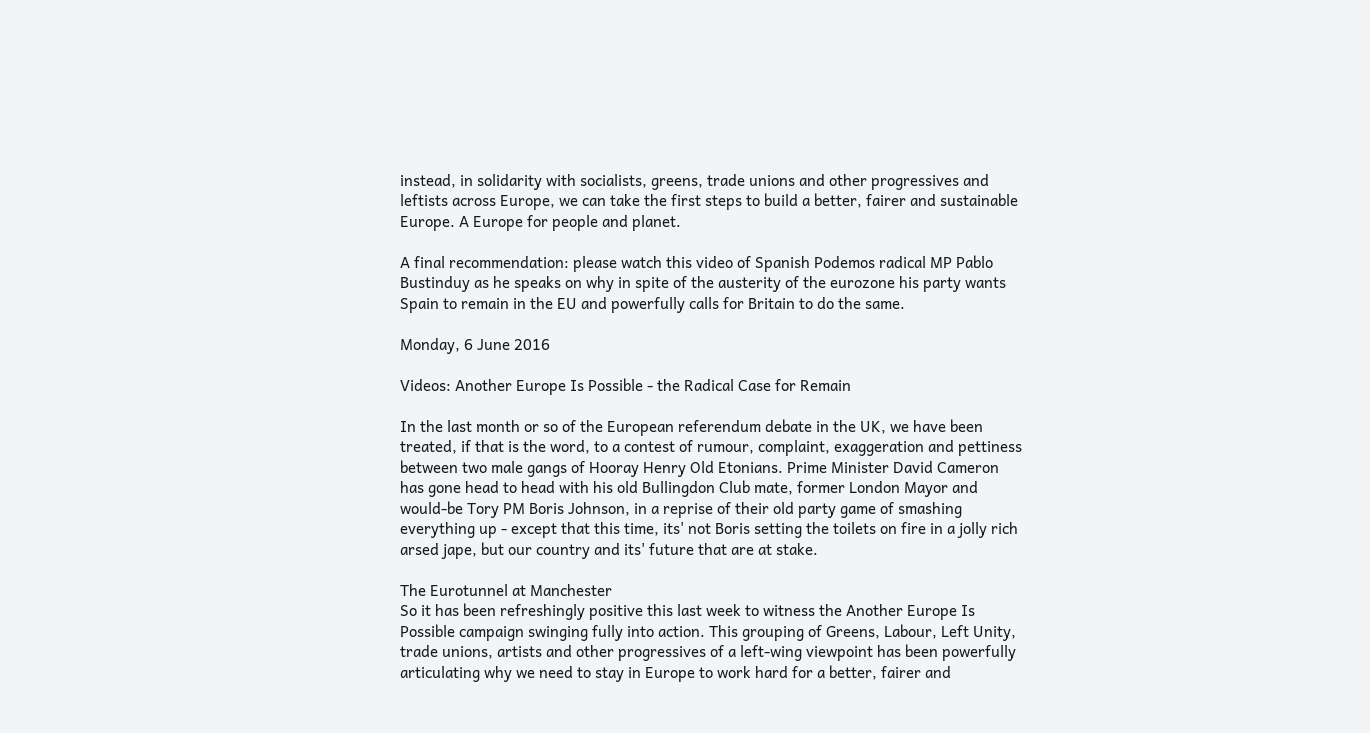instead, in solidarity with socialists, greens, trade unions and other progressives and leftists across Europe, we can take the first steps to build a better, fairer and sustainable Europe. A Europe for people and planet.

A final recommendation: please watch this video of Spanish Podemos radical MP Pablo Bustinduy as he speaks on why in spite of the austerity of the eurozone his party wants Spain to remain in the EU and powerfully calls for Britain to do the same.

Monday, 6 June 2016

Videos: Another Europe Is Possible - the Radical Case for Remain

In the last month or so of the European referendum debate in the UK, we have been treated, if that is the word, to a contest of rumour, complaint, exaggeration and pettiness between two male gangs of Hooray Henry Old Etonians. Prime Minister David Cameron has gone head to head with his old Bullingdon Club mate, former London Mayor and would-be Tory PM Boris Johnson, in a reprise of their old party game of smashing everything up - except that this time, its' not Boris setting the toilets on fire in a jolly rich arsed jape, but our country and its' future that are at stake.

The Eurotunnel at Manchester
So it has been refreshingly positive this last week to witness the Another Europe Is Possible campaign swinging fully into action. This grouping of Greens, Labour, Left Unity, trade unions, artists and other progressives of a left-wing viewpoint has been powerfully articulating why we need to stay in Europe to work hard for a better, fairer and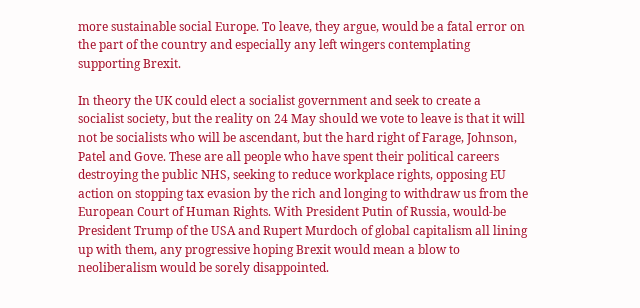more sustainable social Europe. To leave, they argue, would be a fatal error on the part of the country and especially any left wingers contemplating supporting Brexit.

In theory the UK could elect a socialist government and seek to create a socialist society, but the reality on 24 May should we vote to leave is that it will not be socialists who will be ascendant, but the hard right of Farage, Johnson, Patel and Gove. These are all people who have spent their political careers destroying the public NHS, seeking to reduce workplace rights, opposing EU action on stopping tax evasion by the rich and longing to withdraw us from the European Court of Human Rights. With President Putin of Russia, would-be President Trump of the USA and Rupert Murdoch of global capitalism all lining up with them, any progressive hoping Brexit would mean a blow to neoliberalism would be sorely disappointed.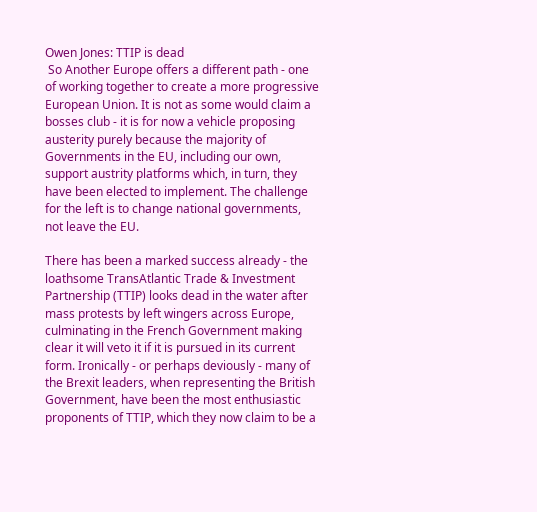Owen Jones: TTIP is dead
 So Another Europe offers a different path - one of working together to create a more progressive European Union. It is not as some would claim a bosses club - it is for now a vehicle proposing austerity purely because the majority of Governments in the EU, including our own, support austrity platforms which, in turn, they have been elected to implement. The challenge for the left is to change national governments, not leave the EU.

There has been a marked success already - the loathsome TransAtlantic Trade & Investment Partnership (TTIP) looks dead in the water after mass protests by left wingers across Europe, culminating in the French Government making clear it will veto it if it is pursued in its current form. Ironically - or perhaps deviously - many of the Brexit leaders, when representing the British Government, have been the most enthusiastic proponents of TTIP, which they now claim to be a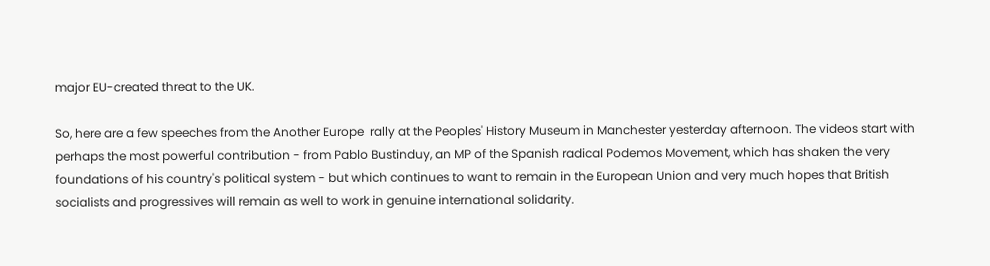major EU-created threat to the UK.

So, here are a few speeches from the Another Europe  rally at the Peoples' History Museum in Manchester yesterday afternoon. The videos start with perhaps the most powerful contribution - from Pablo Bustinduy, an MP of the Spanish radical Podemos Movement, which has shaken the very foundations of his country's political system - but which continues to want to remain in the European Union and very much hopes that British socialists and progressives will remain as well to work in genuine international solidarity.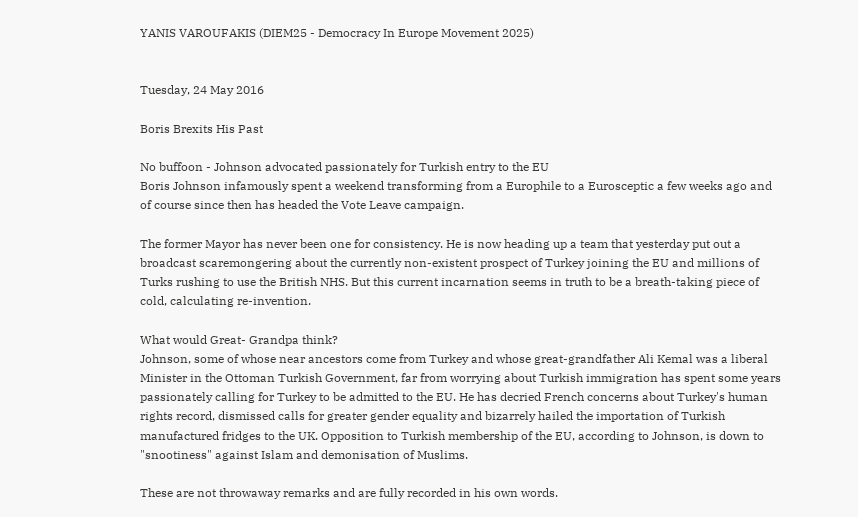YANIS VAROUFAKIS (DIEM25 - Democracy In Europe Movement 2025)


Tuesday, 24 May 2016

Boris Brexits His Past

No buffoon - Johnson advocated passionately for Turkish entry to the EU
Boris Johnson infamously spent a weekend transforming from a Europhile to a Eurosceptic a few weeks ago and of course since then has headed the Vote Leave campaign.

The former Mayor has never been one for consistency. He is now heading up a team that yesterday put out a broadcast scaremongering about the currently non-existent prospect of Turkey joining the EU and millions of Turks rushing to use the British NHS. But this current incarnation seems in truth to be a breath-taking piece of cold, calculating re-invention.

What would Great- Grandpa think?
Johnson, some of whose near ancestors come from Turkey and whose great-grandfather Ali Kemal was a liberal Minister in the Ottoman Turkish Government, far from worrying about Turkish immigration has spent some years passionately calling for Turkey to be admitted to the EU. He has decried French concerns about Turkey's human rights record, dismissed calls for greater gender equality and bizarrely hailed the importation of Turkish manufactured fridges to the UK. Opposition to Turkish membership of the EU, according to Johnson, is down to "snootiness" against Islam and demonisation of Muslims.

These are not throwaway remarks and are fully recorded in his own words.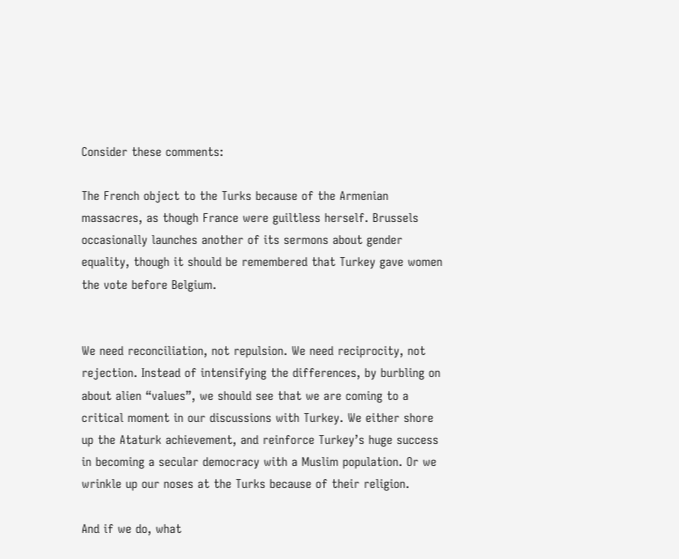Consider these comments:

The French object to the Turks because of the Armenian massacres, as though France were guiltless herself. Brussels occasionally launches another of its sermons about gender equality, though it should be remembered that Turkey gave women the vote before Belgium.


We need reconciliation, not repulsion. We need reciprocity, not rejection. Instead of intensifying the differences, by burbling on about alien “values”, we should see that we are coming to a critical moment in our discussions with Turkey. We either shore up the Ataturk achievement, and reinforce Turkey’s huge success in becoming a secular democracy with a Muslim population. Or we wrinkle up our noses at the Turks because of their religion.

And if we do, what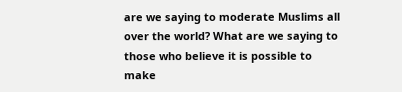are we saying to moderate Muslims all over the world? What are we saying to those who believe it is possible to make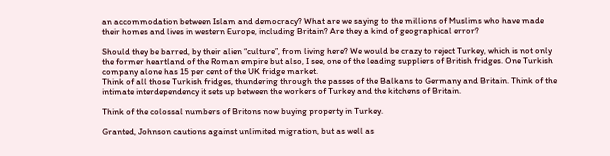an accommodation between Islam and democracy? What are we saying to the millions of Muslims who have made their homes and lives in western Europe, including Britain? Are they a kind of geographical error?

Should they be barred, by their alien “culture”, from living here? We would be crazy to reject Turkey, which is not only the former heartland of the Roman empire but also, I see, one of the leading suppliers of British fridges. One Turkish company alone has 15 per cent of the UK fridge market.
Think of all those Turkish fridges, thundering through the passes of the Balkans to Germany and Britain. Think of the intimate interdependency it sets up between the workers of Turkey and the kitchens of Britain.

Think of the colossal numbers of Britons now buying property in Turkey.

Granted, Johnson cautions against unlimited migration, but as well as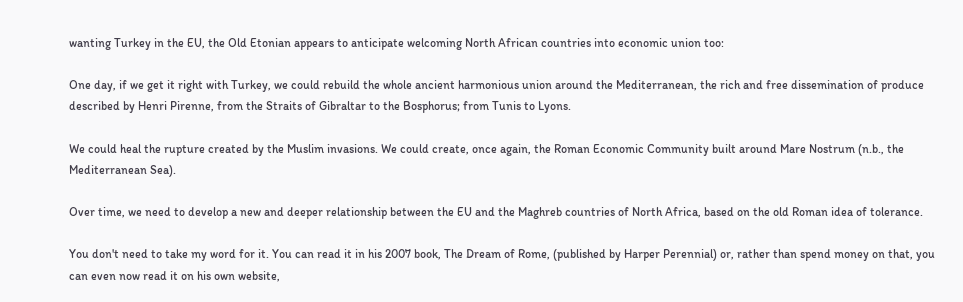wanting Turkey in the EU, the Old Etonian appears to anticipate welcoming North African countries into economic union too:

One day, if we get it right with Turkey, we could rebuild the whole ancient harmonious union around the Mediterranean, the rich and free dissemination of produce described by Henri Pirenne, from the Straits of Gibraltar to the Bosphorus; from Tunis to Lyons.

We could heal the rupture created by the Muslim invasions. We could create, once again, the Roman Economic Community built around Mare Nostrum (n.b., the Mediterranean Sea).

Over time, we need to develop a new and deeper relationship between the EU and the Maghreb countries of North Africa, based on the old Roman idea of tolerance.

You don't need to take my word for it. You can read it in his 2007 book, The Dream of Rome, (published by Harper Perennial) or, rather than spend money on that, you can even now read it on his own website,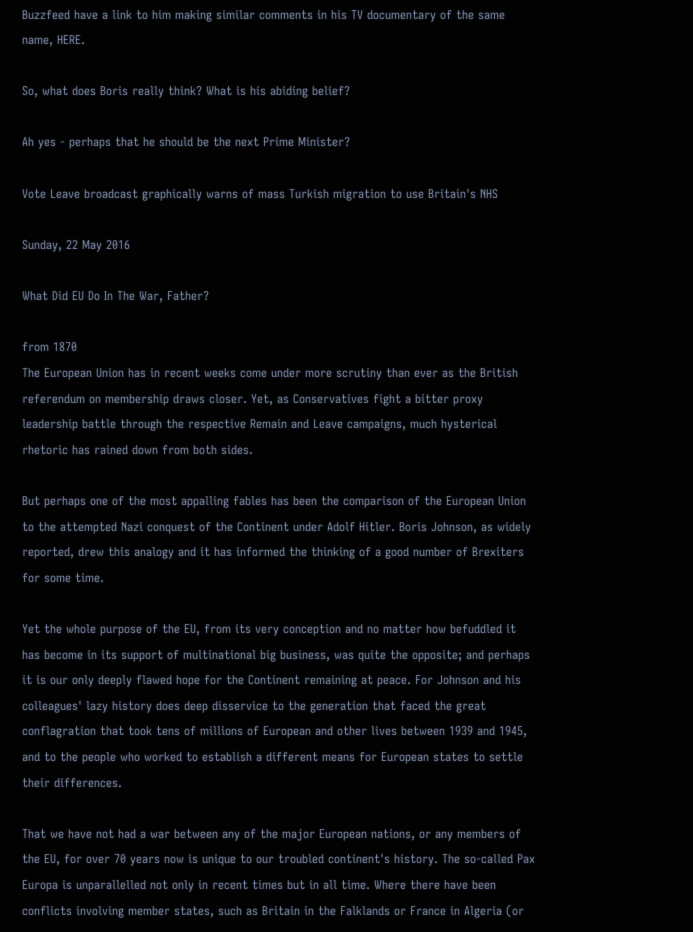Buzzfeed have a link to him making similar comments in his TV documentary of the same name, HERE.

So, what does Boris really think? What is his abiding belief?

Ah yes - perhaps that he should be the next Prime Minister?

Vote Leave broadcast graphically warns of mass Turkish migration to use Britain's NHS

Sunday, 22 May 2016

What Did EU Do In The War, Father?

from 1870
The European Union has in recent weeks come under more scrutiny than ever as the British referendum on membership draws closer. Yet, as Conservatives fight a bitter proxy leadership battle through the respective Remain and Leave campaigns, much hysterical rhetoric has rained down from both sides.

But perhaps one of the most appalling fables has been the comparison of the European Union to the attempted Nazi conquest of the Continent under Adolf Hitler. Boris Johnson, as widely reported, drew this analogy and it has informed the thinking of a good number of Brexiters for some time.

Yet the whole purpose of the EU, from its very conception and no matter how befuddled it has become in its support of multinational big business, was quite the opposite; and perhaps it is our only deeply flawed hope for the Continent remaining at peace. For Johnson and his colleagues' lazy history does deep disservice to the generation that faced the great conflagration that took tens of millions of European and other lives between 1939 and 1945, and to the people who worked to establish a different means for European states to settle their differences.

That we have not had a war between any of the major European nations, or any members of the EU, for over 70 years now is unique to our troubled continent's history. The so-called Pax Europa is unparallelled not only in recent times but in all time. Where there have been conflicts involving member states, such as Britain in the Falklands or France in Algeria (or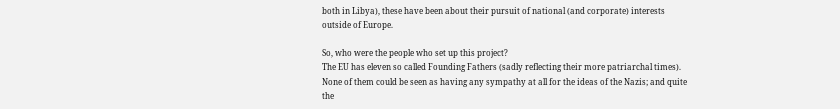both in Libya), these have been about their pursuit of national (and corporate) interests outside of Europe.

So, who were the people who set up this project?
The EU has eleven so called Founding Fathers (sadly reflecting their more patriarchal times). None of them could be seen as having any sympathy at all for the ideas of the Nazis; and quite the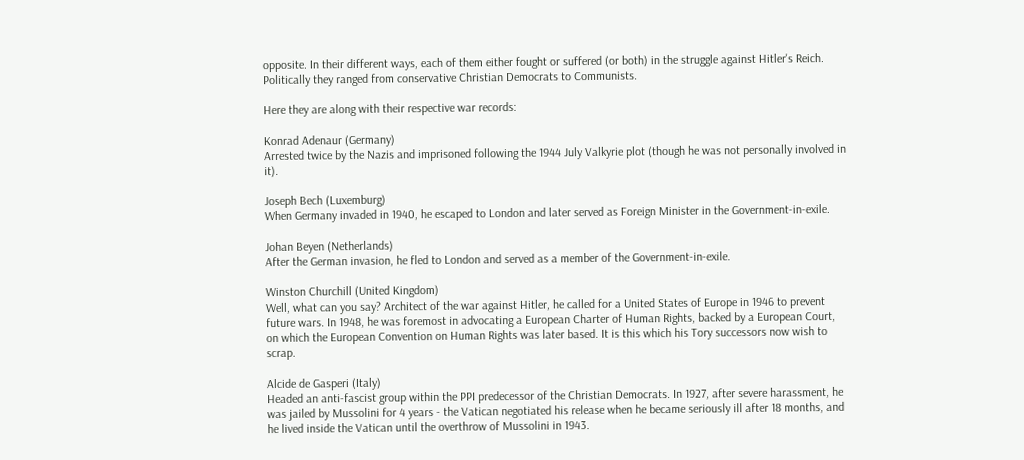opposite. In their different ways, each of them either fought or suffered (or both) in the struggle against Hitler's Reich. Politically they ranged from conservative Christian Democrats to Communists.

Here they are along with their respective war records:

Konrad Adenaur (Germany)
Arrested twice by the Nazis and imprisoned following the 1944 July Valkyrie plot (though he was not personally involved in it).

Joseph Bech (Luxemburg)
When Germany invaded in 1940, he escaped to London and later served as Foreign Minister in the Government-in-exile.

Johan Beyen (Netherlands)
After the German invasion, he fled to London and served as a member of the Government-in-exile.

Winston Churchill (United Kingdom)
Well, what can you say? Architect of the war against Hitler, he called for a United States of Europe in 1946 to prevent future wars. In 1948, he was foremost in advocating a European Charter of Human Rights, backed by a European Court, on which the European Convention on Human Rights was later based. It is this which his Tory successors now wish to scrap.

Alcide de Gasperi (Italy)
Headed an anti-fascist group within the PPI predecessor of the Christian Democrats. In 1927, after severe harassment, he was jailed by Mussolini for 4 years - the Vatican negotiated his release when he became seriously ill after 18 months, and he lived inside the Vatican until the overthrow of Mussolini in 1943.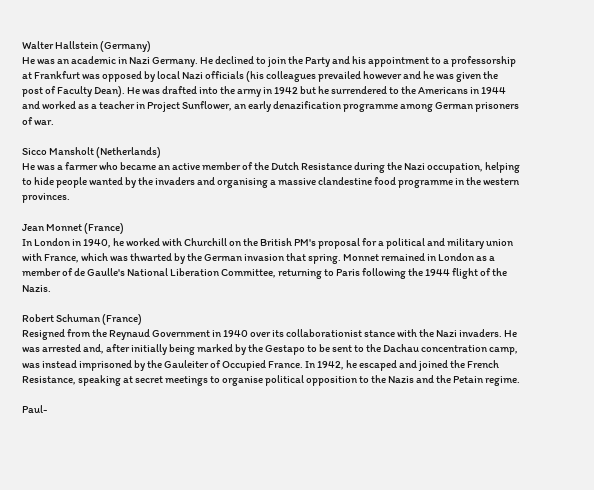Walter Hallstein (Germany)
He was an academic in Nazi Germany. He declined to join the Party and his appointment to a professorship at Frankfurt was opposed by local Nazi officials (his colleagues prevailed however and he was given the post of Faculty Dean). He was drafted into the army in 1942 but he surrendered to the Americans in 1944 and worked as a teacher in Project Sunflower, an early denazification programme among German prisoners of war.

Sicco Mansholt (Netherlands)
He was a farmer who became an active member of the Dutch Resistance during the Nazi occupation, helping to hide people wanted by the invaders and organising a massive clandestine food programme in the western provinces.

Jean Monnet (France)
In London in 1940, he worked with Churchill on the British PM's proposal for a political and military union with France, which was thwarted by the German invasion that spring. Monnet remained in London as a member of de Gaulle's National Liberation Committee, returning to Paris following the 1944 flight of the Nazis.

Robert Schuman (France)
Resigned from the Reynaud Government in 1940 over its collaborationist stance with the Nazi invaders. He was arrested and, after initially being marked by the Gestapo to be sent to the Dachau concentration camp, was instead imprisoned by the Gauleiter of Occupied France. In 1942, he escaped and joined the French Resistance, speaking at secret meetings to organise political opposition to the Nazis and the Petain regime.

Paul-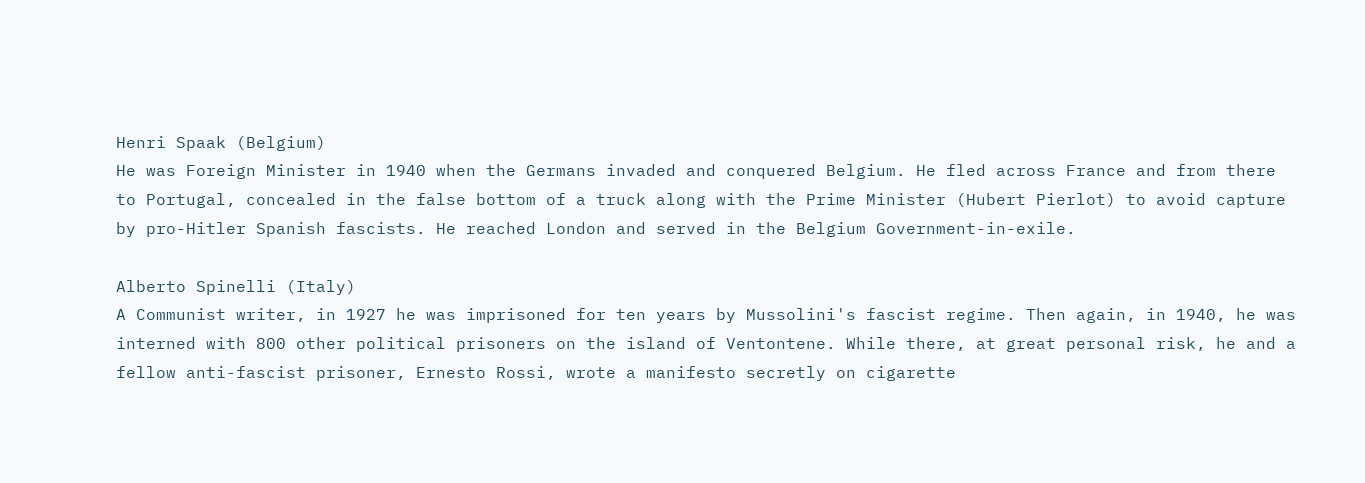Henri Spaak (Belgium)
He was Foreign Minister in 1940 when the Germans invaded and conquered Belgium. He fled across France and from there to Portugal, concealed in the false bottom of a truck along with the Prime Minister (Hubert Pierlot) to avoid capture by pro-Hitler Spanish fascists. He reached London and served in the Belgium Government-in-exile.

Alberto Spinelli (Italy)
A Communist writer, in 1927 he was imprisoned for ten years by Mussolini's fascist regime. Then again, in 1940, he was interned with 800 other political prisoners on the island of Ventontene. While there, at great personal risk, he and a fellow anti-fascist prisoner, Ernesto Rossi, wrote a manifesto secretly on cigarette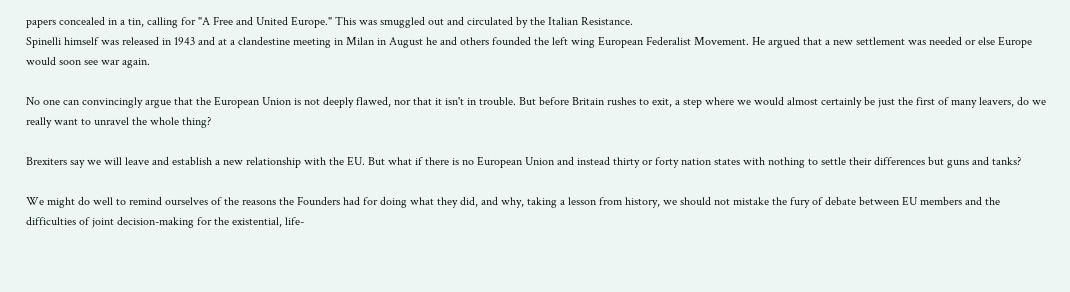papers concealed in a tin, calling for "A Free and United Europe." This was smuggled out and circulated by the Italian Resistance.
Spinelli himself was released in 1943 and at a clandestine meeting in Milan in August he and others founded the left wing European Federalist Movement. He argued that a new settlement was needed or else Europe would soon see war again.

No one can convincingly argue that the European Union is not deeply flawed, nor that it isn't in trouble. But before Britain rushes to exit, a step where we would almost certainly be just the first of many leavers, do we really want to unravel the whole thing?

Brexiters say we will leave and establish a new relationship with the EU. But what if there is no European Union and instead thirty or forty nation states with nothing to settle their differences but guns and tanks?

We might do well to remind ourselves of the reasons the Founders had for doing what they did, and why, taking a lesson from history, we should not mistake the fury of debate between EU members and the difficulties of joint decision-making for the existential, life-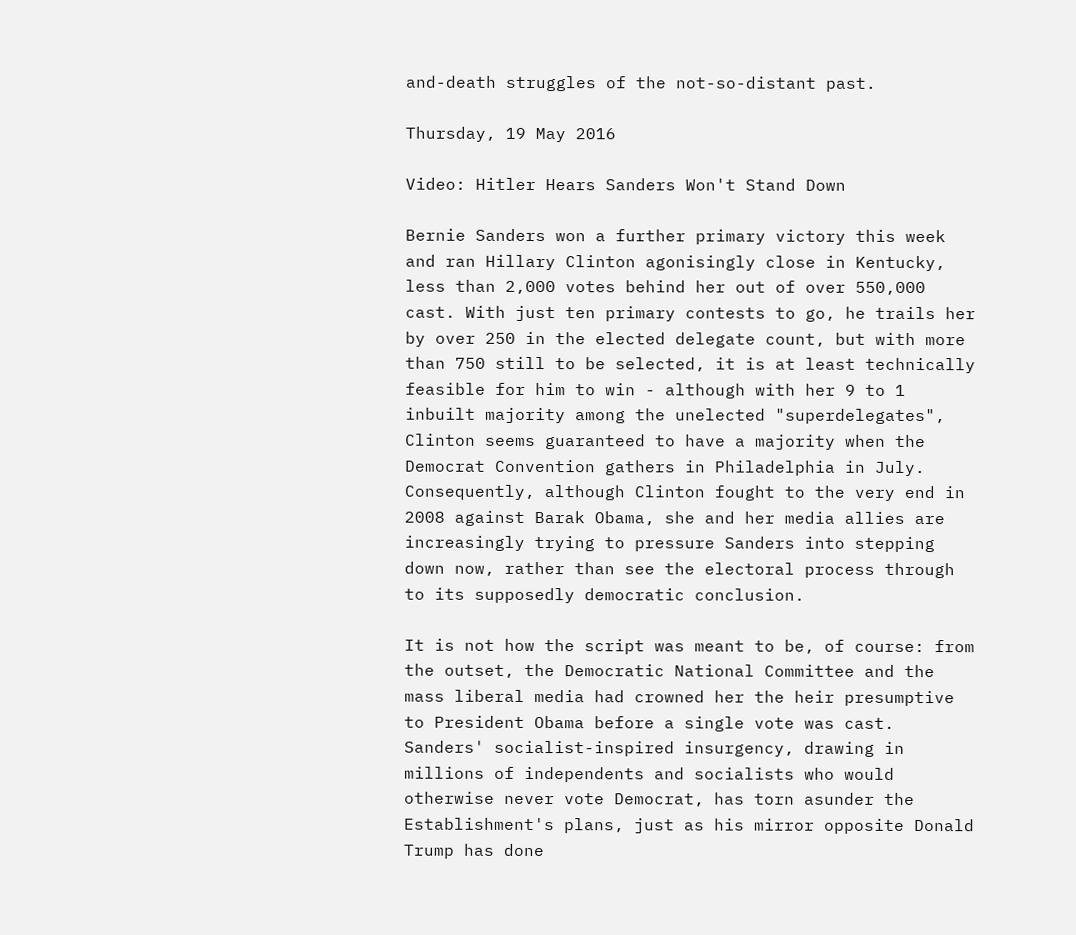and-death struggles of the not-so-distant past.

Thursday, 19 May 2016

Video: Hitler Hears Sanders Won't Stand Down

Bernie Sanders won a further primary victory this week and ran Hillary Clinton agonisingly close in Kentucky, less than 2,000 votes behind her out of over 550,000 cast. With just ten primary contests to go, he trails her by over 250 in the elected delegate count, but with more than 750 still to be selected, it is at least technically feasible for him to win - although with her 9 to 1 inbuilt majority among the unelected "superdelegates", Clinton seems guaranteed to have a majority when the Democrat Convention gathers in Philadelphia in July. Consequently, although Clinton fought to the very end in 2008 against Barak Obama, she and her media allies are increasingly trying to pressure Sanders into stepping down now, rather than see the electoral process through to its supposedly democratic conclusion.

It is not how the script was meant to be, of course: from the outset, the Democratic National Committee and the mass liberal media had crowned her the heir presumptive to President Obama before a single vote was cast. Sanders' socialist-inspired insurgency, drawing in millions of independents and socialists who would otherwise never vote Democrat, has torn asunder the Establishment's plans, just as his mirror opposite Donald Trump has done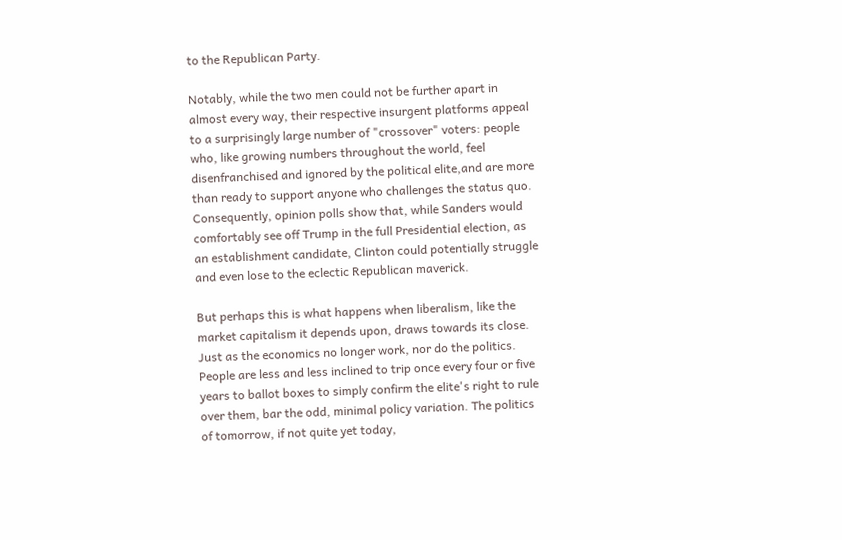to the Republican Party.

Notably, while the two men could not be further apart in almost every way, their respective insurgent platforms appeal to a surprisingly large number of "crossover" voters: people who, like growing numbers throughout the world, feel disenfranchised and ignored by the political elite,and are more than ready to support anyone who challenges the status quo. Consequently, opinion polls show that, while Sanders would comfortably see off Trump in the full Presidential election, as an establishment candidate, Clinton could potentially struggle and even lose to the eclectic Republican maverick.

But perhaps this is what happens when liberalism, like the market capitalism it depends upon, draws towards its close. Just as the economics no longer work, nor do the politics. People are less and less inclined to trip once every four or five years to ballot boxes to simply confirm the elite's right to rule over them, bar the odd, minimal policy variation. The politics of tomorrow, if not quite yet today,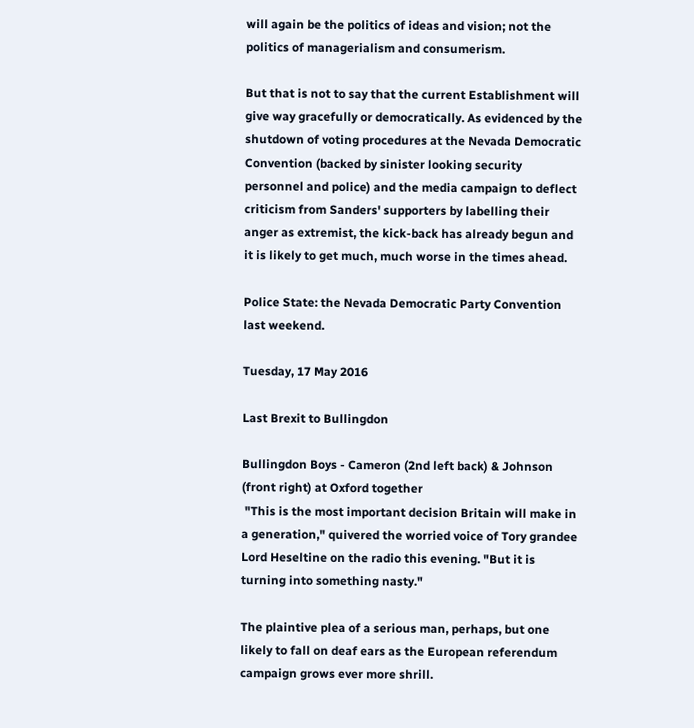will again be the politics of ideas and vision; not the politics of managerialism and consumerism.

But that is not to say that the current Establishment will give way gracefully or democratically. As evidenced by the shutdown of voting procedures at the Nevada Democratic Convention (backed by sinister looking security personnel and police) and the media campaign to deflect criticism from Sanders' supporters by labelling their anger as extremist, the kick-back has already begun and it is likely to get much, much worse in the times ahead.

Police State: the Nevada Democratic Party Convention last weekend.

Tuesday, 17 May 2016

Last Brexit to Bullingdon

Bullingdon Boys - Cameron (2nd left back) & Johnson (front right) at Oxford together
 "This is the most important decision Britain will make in a generation," quivered the worried voice of Tory grandee Lord Heseltine on the radio this evening. "But it is turning into something nasty."

The plaintive plea of a serious man, perhaps, but one likely to fall on deaf ears as the European referendum campaign grows ever more shrill.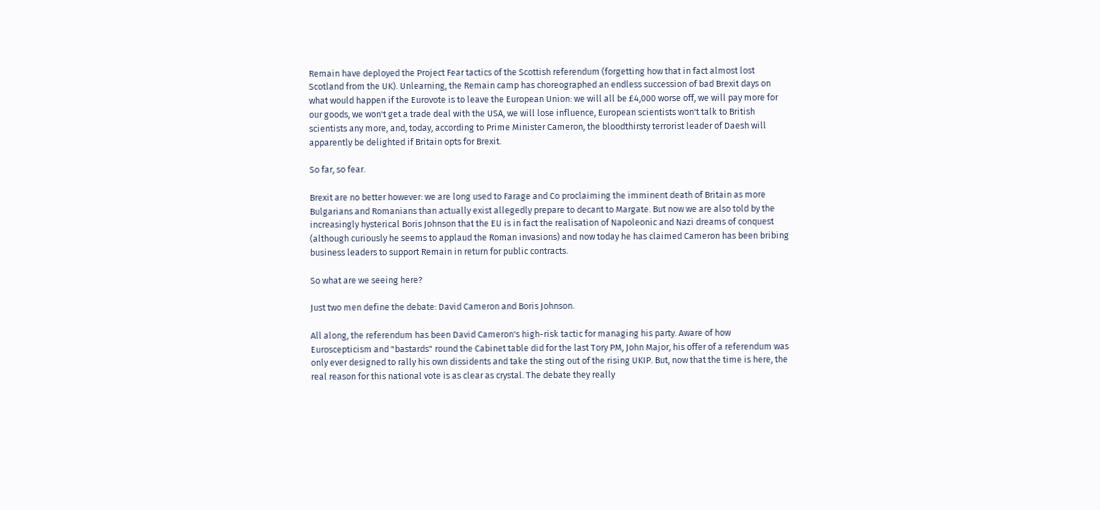Remain have deployed the Project Fear tactics of the Scottish referendum (forgetting how that in fact almost lost Scotland from the UK). Unlearning, the Remain camp has choreographed an endless succession of bad Brexit days on what would happen if the Eurovote is to leave the European Union: we will all be £4,000 worse off, we will pay more for our goods, we won't get a trade deal with the USA, we will lose influence, European scientists won't talk to British scientists any more, and, today, according to Prime Minister Cameron, the bloodthirsty terrorist leader of Daesh will apparently be delighted if Britain opts for Brexit.

So far, so fear.

Brexit are no better however: we are long used to Farage and Co proclaiming the imminent death of Britain as more Bulgarians and Romanians than actually exist allegedly prepare to decant to Margate. But now we are also told by the increasingly hysterical Boris Johnson that the EU is in fact the realisation of Napoleonic and Nazi dreams of conquest (although curiously he seems to applaud the Roman invasions) and now today he has claimed Cameron has been bribing business leaders to support Remain in return for public contracts.

So what are we seeing here?

Just two men define the debate: David Cameron and Boris Johnson.

All along, the referendum has been David Cameron's high-risk tactic for managing his party. Aware of how Euroscepticism and "bastards" round the Cabinet table did for the last Tory PM, John Major, his offer of a referendum was only ever designed to rally his own dissidents and take the sting out of the rising UKIP. But, now that the time is here, the real reason for this national vote is as clear as crystal. The debate they really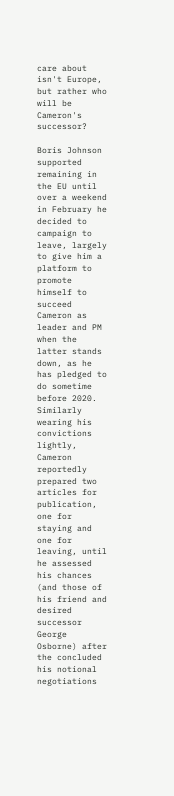care about isn't Europe, but rather who will be Cameron's successor?

Boris Johnson supported remaining in the EU until over a weekend in February he decided to campaign to leave, largely to give him a platform to promote himself to succeed Cameron as leader and PM when the latter stands down, as he has pledged to do sometime before 2020. Similarly wearing his convictions lightly, Cameron reportedly prepared two articles for publication, one for staying and one for leaving, until he assessed his chances (and those of his friend and desired successor George Osborne) after the concluded his notional negotiations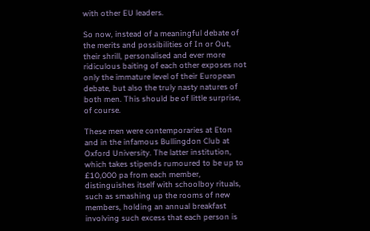with other EU leaders.

So now, instead of a meaningful debate of the merits and possibilities of In or Out, their shrill, personalised and ever more ridiculous baiting of each other exposes not only the immature level of their European debate, but also the truly nasty natures of both men. This should be of little surprise, of course.

These men were contemporaries at Eton and in the infamous Bullingdon Club at Oxford University. The latter institution, which takes stipends rumoured to be up to £10,000 pa from each member, distinguishes itself with schoolboy rituals, such as smashing up the rooms of new members, holding an annual breakfast involving such excess that each person is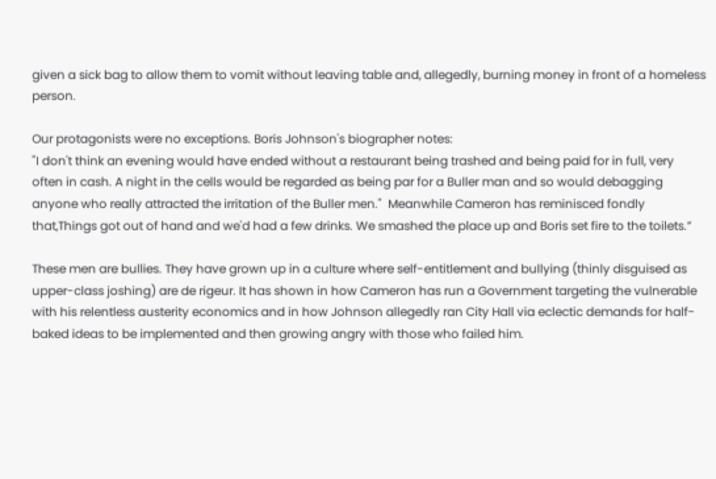given a sick bag to allow them to vomit without leaving table and, allegedly, burning money in front of a homeless person.

Our protagonists were no exceptions. Boris Johnson's biographer notes:
"I don't think an evening would have ended without a restaurant being trashed and being paid for in full, very often in cash. A night in the cells would be regarded as being par for a Buller man and so would debagging anyone who really attracted the irritation of the Buller men."  Meanwhile Cameron has reminisced fondly that,Things got out of hand and we'd had a few drinks. We smashed the place up and Boris set fire to the toilets.”

These men are bullies. They have grown up in a culture where self-entitlement and bullying (thinly disguised as upper-class joshing) are de rigeur. It has shown in how Cameron has run a Government targeting the vulnerable with his relentless austerity economics and in how Johnson allegedly ran City Hall via eclectic demands for half-baked ideas to be implemented and then growing angry with those who failed him.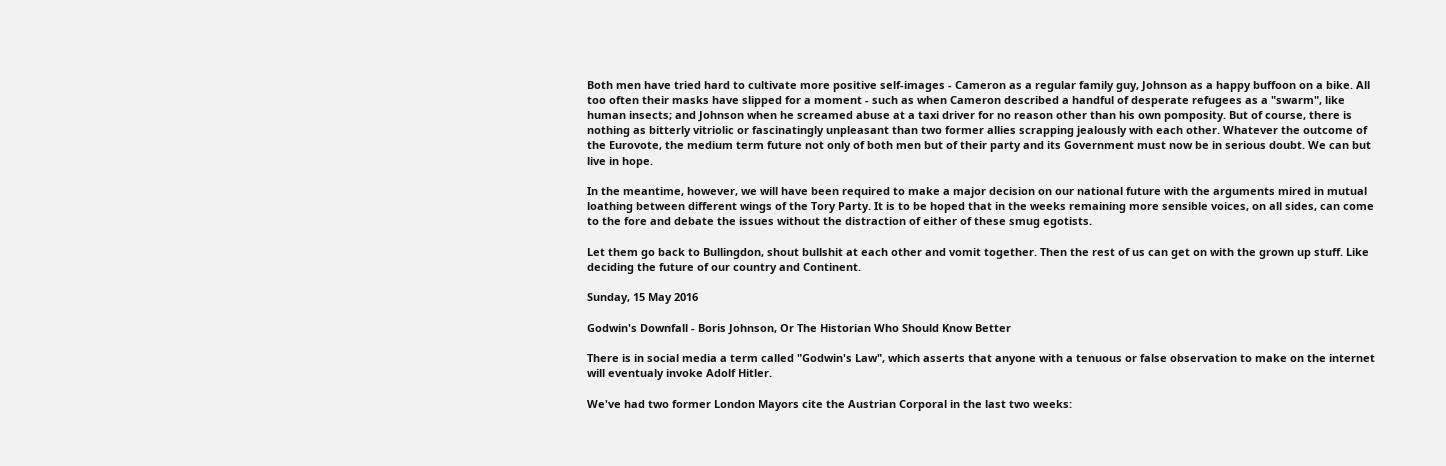Both men have tried hard to cultivate more positive self-images - Cameron as a regular family guy, Johnson as a happy buffoon on a bike. All too often their masks have slipped for a moment - such as when Cameron described a handful of desperate refugees as a "swarm", like human insects; and Johnson when he screamed abuse at a taxi driver for no reason other than his own pomposity. But of course, there is nothing as bitterly vitriolic or fascinatingly unpleasant than two former allies scrapping jealously with each other. Whatever the outcome of the Eurovote, the medium term future not only of both men but of their party and its Government must now be in serious doubt. We can but live in hope.

In the meantime, however, we will have been required to make a major decision on our national future with the arguments mired in mutual loathing between different wings of the Tory Party. It is to be hoped that in the weeks remaining more sensible voices, on all sides, can come to the fore and debate the issues without the distraction of either of these smug egotists.

Let them go back to Bullingdon, shout bullshit at each other and vomit together. Then the rest of us can get on with the grown up stuff. Like deciding the future of our country and Continent.

Sunday, 15 May 2016

Godwin's Downfall - Boris Johnson, Or The Historian Who Should Know Better

There is in social media a term called "Godwin's Law", which asserts that anyone with a tenuous or false observation to make on the internet will eventualy invoke Adolf Hitler.

We've had two former London Mayors cite the Austrian Corporal in the last two weeks: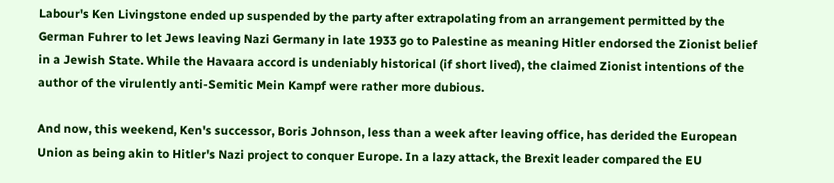Labour's Ken Livingstone ended up suspended by the party after extrapolating from an arrangement permitted by the German Fuhrer to let Jews leaving Nazi Germany in late 1933 go to Palestine as meaning Hitler endorsed the Zionist belief in a Jewish State. While the Havaara accord is undeniably historical (if short lived), the claimed Zionist intentions of the author of the virulently anti-Semitic Mein Kampf were rather more dubious.

And now, this weekend, Ken's successor, Boris Johnson, less than a week after leaving office, has derided the European Union as being akin to Hitler's Nazi project to conquer Europe. In a lazy attack, the Brexit leader compared the EU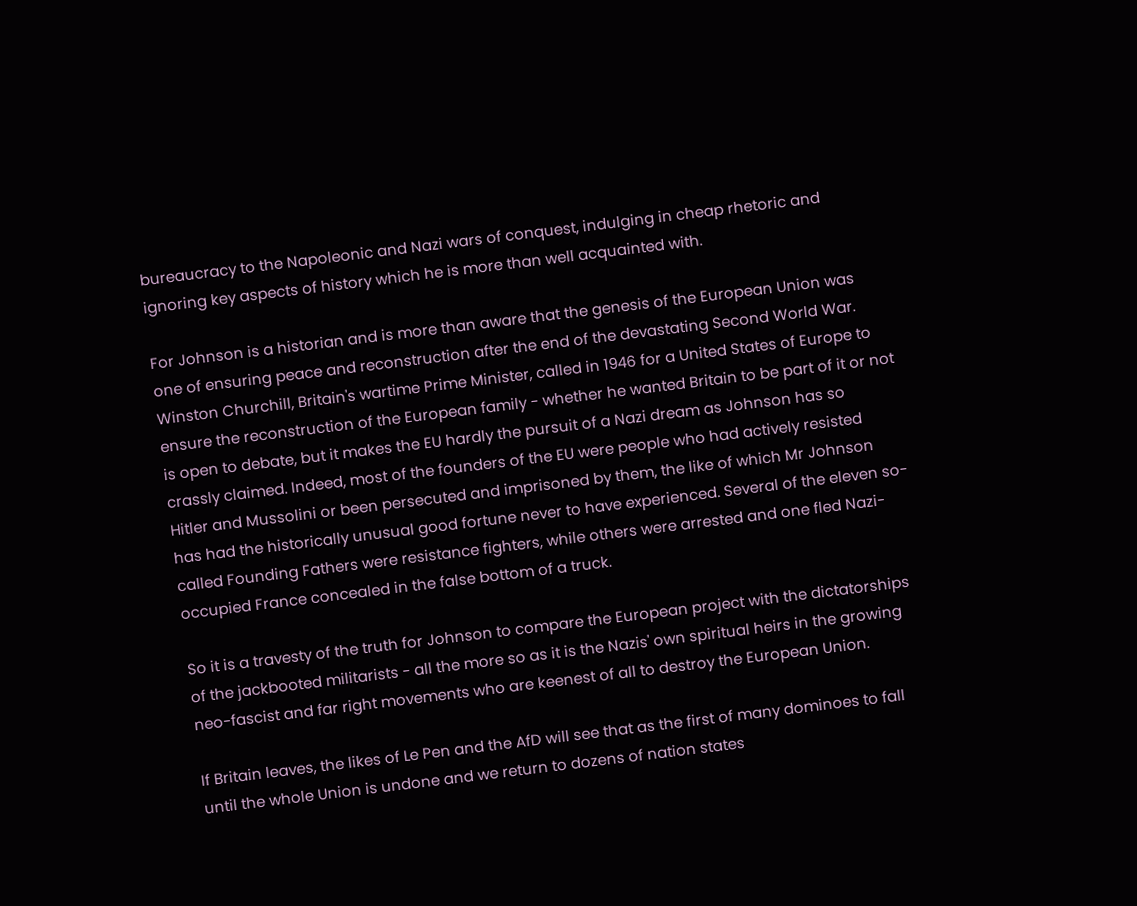bureaucracy to the Napoleonic and Nazi wars of conquest, indulging in cheap rhetoric and ignoring key aspects of history which he is more than well acquainted with.

For Johnson is a historian and is more than aware that the genesis of the European Union was one of ensuring peace and reconstruction after the end of the devastating Second World War. Winston Churchill, Britain's wartime Prime Minister, called in 1946 for a United States of Europe to ensure the reconstruction of the European family - whether he wanted Britain to be part of it or not is open to debate, but it makes the EU hardly the pursuit of a Nazi dream as Johnson has so crassly claimed. Indeed, most of the founders of the EU were people who had actively resisted Hitler and Mussolini or been persecuted and imprisoned by them, the like of which Mr Johnson has had the historically unusual good fortune never to have experienced. Several of the eleven so-called Founding Fathers were resistance fighters, while others were arrested and one fled Nazi-occupied France concealed in the false bottom of a truck.

So it is a travesty of the truth for Johnson to compare the European project with the dictatorships of the jackbooted militarists - all the more so as it is the Nazis' own spiritual heirs in the growing neo-fascist and far right movements who are keenest of all to destroy the European Union.

If Britain leaves, the likes of Le Pen and the AfD will see that as the first of many dominoes to fall until the whole Union is undone and we return to dozens of nation states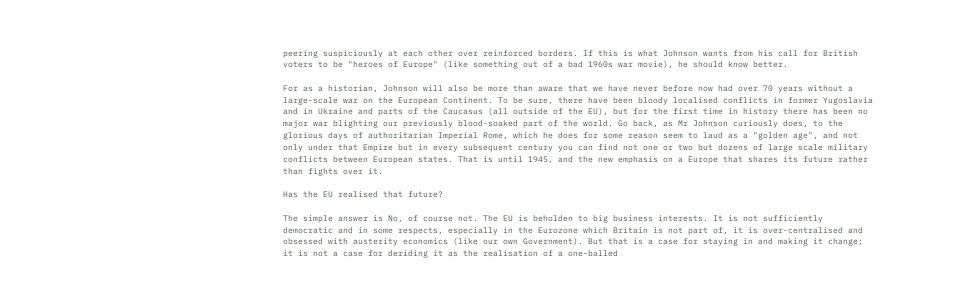peering suspiciously at each other over reinforced borders. If this is what Johnson wants from his call for British voters to be "heroes of Europe" (like something out of a bad 1960s war movie), he should know better.

For as a historian, Johnson will also be more than aware that we have never before now had over 70 years without a large-scale war on the European Continent. To be sure, there have been bloody localised conflicts in former Yugoslavia and in Ukraine and parts of the Caucasus (all outside of the EU), but for the first time in history there has been no major war blighting our previously blood-soaked part of the world. Go back, as Mr Johnson curiously does, to the glorious days of authoritarian Imperial Rome, which he does for some reason seem to laud as a "golden age", and not only under that Empire but in every subsequent century you can find not one or two but dozens of large scale military conflicts between European states. That is until 1945, and the new emphasis on a Europe that shares its future rather than fights over it.

Has the EU realised that future?

The simple answer is No, of course not. The EU is beholden to big business interests. It is not sufficiently democratic and in some respects, especially in the Eurozone which Britain is not part of, it is over-centralised and obsessed with austerity economics (like our own Government). But that is a case for staying in and making it change; it is not a case for deriding it as the realisation of a one-balled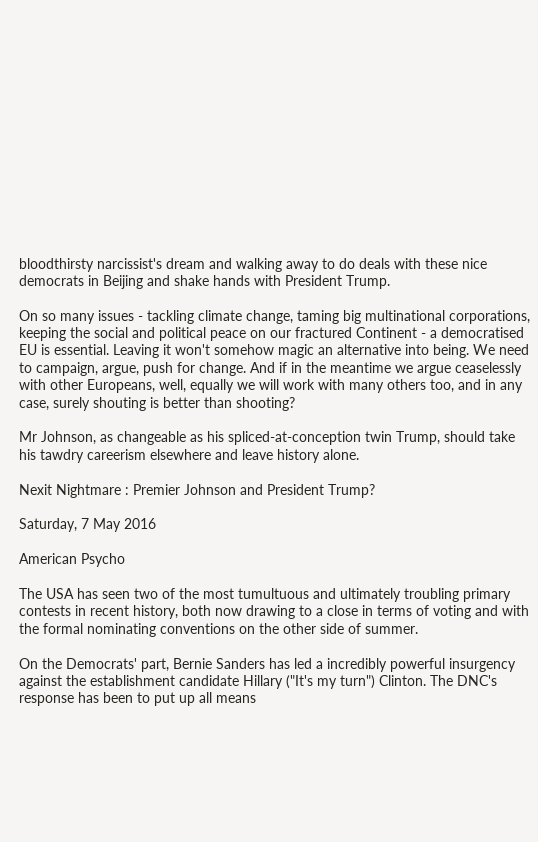bloodthirsty narcissist's dream and walking away to do deals with these nice democrats in Beijing and shake hands with President Trump.

On so many issues - tackling climate change, taming big multinational corporations, keeping the social and political peace on our fractured Continent - a democratised EU is essential. Leaving it won't somehow magic an alternative into being. We need to campaign, argue, push for change. And if in the meantime we argue ceaselessly with other Europeans, well, equally we will work with many others too, and in any case, surely shouting is better than shooting?

Mr Johnson, as changeable as his spliced-at-conception twin Trump, should take his tawdry careerism elsewhere and leave history alone.

Nexit Nightmare : Premier Johnson and President Trump?

Saturday, 7 May 2016

American Psycho

The USA has seen two of the most tumultuous and ultimately troubling primary contests in recent history, both now drawing to a close in terms of voting and with the formal nominating conventions on the other side of summer.

On the Democrats' part, Bernie Sanders has led a incredibly powerful insurgency against the establishment candidate Hillary ("It's my turn") Clinton. The DNC's response has been to put up all means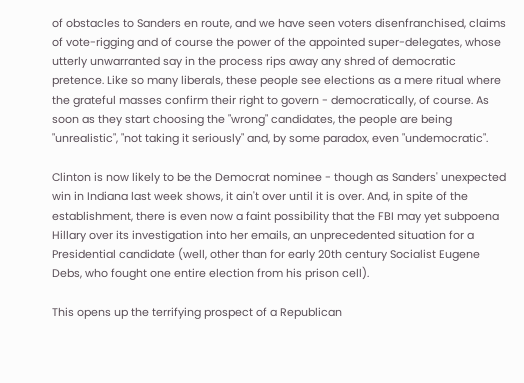of obstacles to Sanders en route, and we have seen voters disenfranchised, claims of vote-rigging and of course the power of the appointed super-delegates, whose utterly unwarranted say in the process rips away any shred of democratic pretence. Like so many liberals, these people see elections as a mere ritual where the grateful masses confirm their right to govern - democratically, of course. As soon as they start choosing the "wrong" candidates, the people are being "unrealistic", "not taking it seriously" and, by some paradox, even "undemocratic".

Clinton is now likely to be the Democrat nominee - though as Sanders' unexpected win in Indiana last week shows, it ain't over until it is over. And, in spite of the establishment, there is even now a faint possibility that the FBI may yet subpoena Hillary over its investigation into her emails, an unprecedented situation for a Presidential candidate (well, other than for early 20th century Socialist Eugene Debs, who fought one entire election from his prison cell).

This opens up the terrifying prospect of a Republican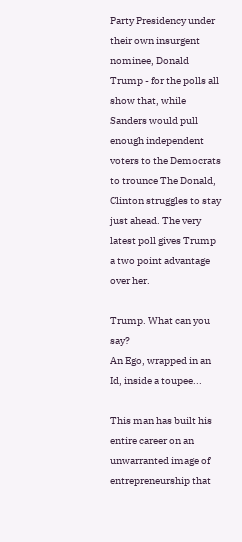Party Presidency under their own insurgent nominee, Donald Trump - for the polls all show that, while Sanders would pull enough independent voters to the Democrats to trounce The Donald, Clinton struggles to stay just ahead. The very latest poll gives Trump a two point advantage over her.

Trump. What can you say?
An Ego, wrapped in an Id, inside a toupee...

This man has built his entire career on an unwarranted image of entrepreneurship that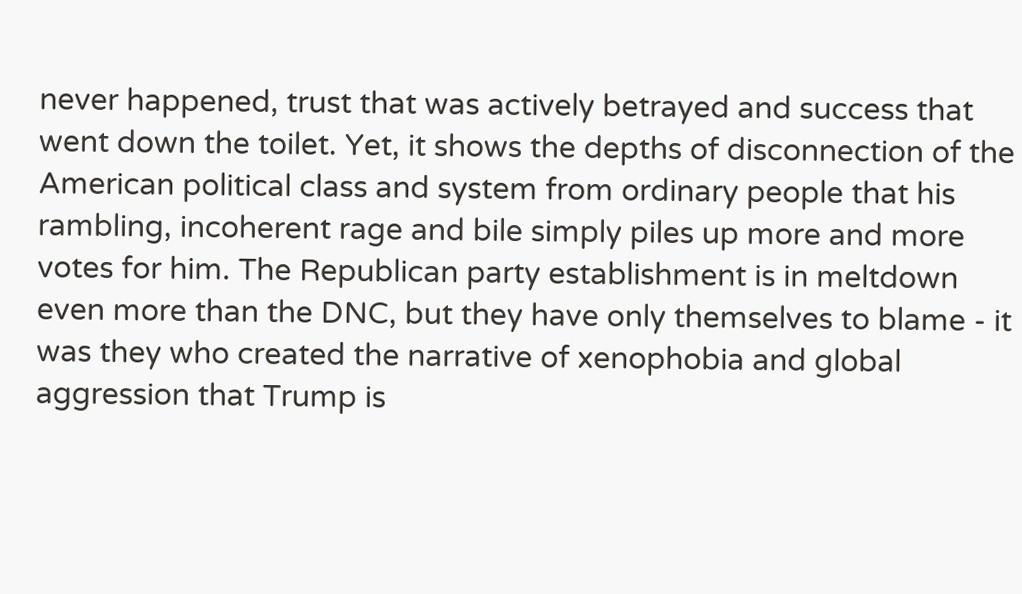never happened, trust that was actively betrayed and success that went down the toilet. Yet, it shows the depths of disconnection of the American political class and system from ordinary people that his rambling, incoherent rage and bile simply piles up more and more votes for him. The Republican party establishment is in meltdown even more than the DNC, but they have only themselves to blame - it was they who created the narrative of xenophobia and global aggression that Trump is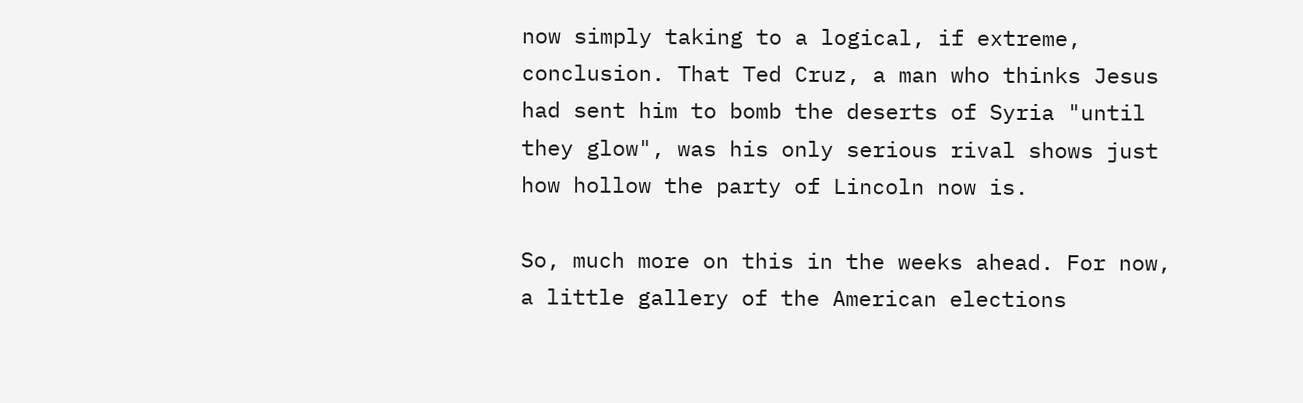now simply taking to a logical, if extreme, conclusion. That Ted Cruz, a man who thinks Jesus had sent him to bomb the deserts of Syria "until they glow", was his only serious rival shows just how hollow the party of Lincoln now is.

So, much more on this in the weeks ahead. For now, a little gallery of the American elections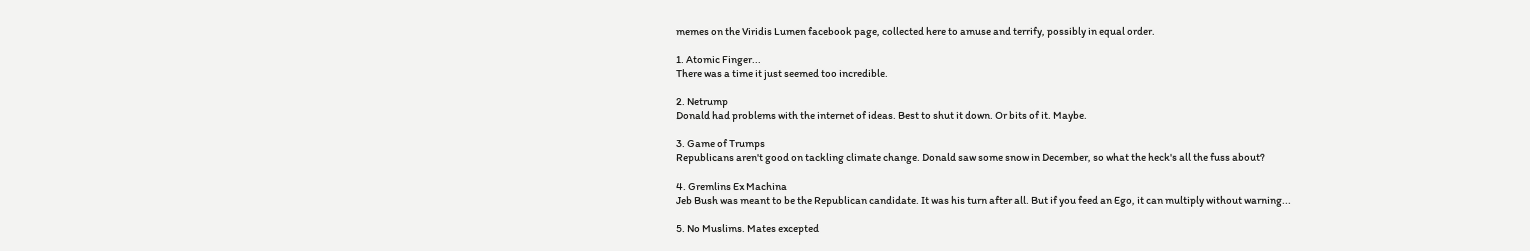memes on the Viridis Lumen facebook page, collected here to amuse and terrify, possibly in equal order.

1. Atomic Finger...
There was a time it just seemed too incredible.

2. Netrump
Donald had problems with the internet of ideas. Best to shut it down. Or bits of it. Maybe.

3. Game of Trumps
Republicans aren't good on tackling climate change. Donald saw some snow in December, so what the heck's all the fuss about?

4. Gremlins Ex Machina
Jeb Bush was meant to be the Republican candidate. It was his turn after all. But if you feed an Ego, it can multiply without warning...

5. No Muslims. Mates excepted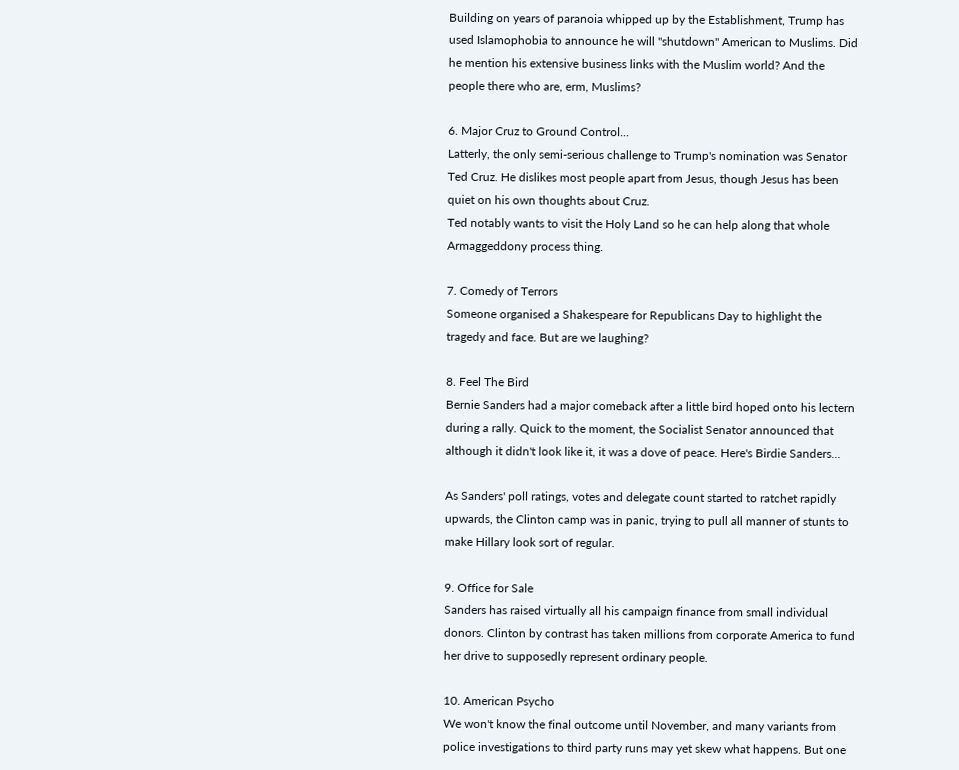Building on years of paranoia whipped up by the Establishment, Trump has used Islamophobia to announce he will "shutdown" American to Muslims. Did he mention his extensive business links with the Muslim world? And the people there who are, erm, Muslims?

6. Major Cruz to Ground Control...
Latterly, the only semi-serious challenge to Trump's nomination was Senator Ted Cruz. He dislikes most people apart from Jesus, though Jesus has been quiet on his own thoughts about Cruz.
Ted notably wants to visit the Holy Land so he can help along that whole Armaggeddony process thing.

7. Comedy of Terrors
Someone organised a Shakespeare for Republicans Day to highlight the tragedy and face. But are we laughing?

8. Feel The Bird
Bernie Sanders had a major comeback after a little bird hoped onto his lectern during a rally. Quick to the moment, the Socialist Senator announced that although it didn't look like it, it was a dove of peace. Here's Birdie Sanders...

As Sanders' poll ratings, votes and delegate count started to ratchet rapidly upwards, the Clinton camp was in panic, trying to pull all manner of stunts to make Hillary look sort of regular.

9. Office for Sale
Sanders has raised virtually all his campaign finance from small individual donors. Clinton by contrast has taken millions from corporate America to fund her drive to supposedly represent ordinary people.

10. American Psycho
We won't know the final outcome until November, and many variants from police investigations to third party runs may yet skew what happens. But one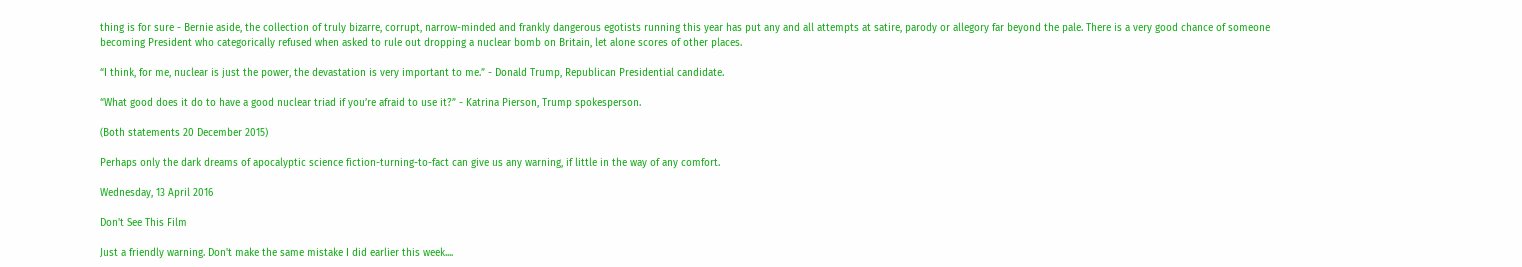thing is for sure - Bernie aside, the collection of truly bizarre, corrupt, narrow-minded and frankly dangerous egotists running this year has put any and all attempts at satire, parody or allegory far beyond the pale. There is a very good chance of someone becoming President who categorically refused when asked to rule out dropping a nuclear bomb on Britain, let alone scores of other places.

“I think, for me, nuclear is just the power, the devastation is very important to me.” - Donald Trump, Republican Presidential candidate.

“What good does it do to have a good nuclear triad if you’re afraid to use it?” - Katrina Pierson, Trump spokesperson.

(Both statements 20 December 2015)

Perhaps only the dark dreams of apocalyptic science fiction-turning-to-fact can give us any warning, if little in the way of any comfort.

Wednesday, 13 April 2016

Don't See This Film

Just a friendly warning. Don't make the same mistake I did earlier this week....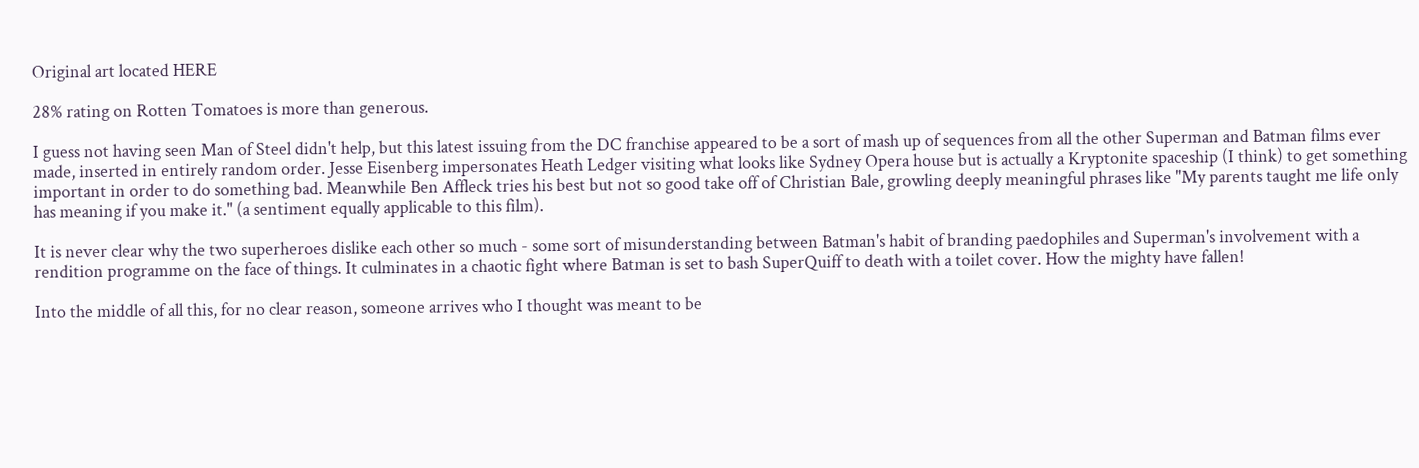Original art located HERE

28% rating on Rotten Tomatoes is more than generous.

I guess not having seen Man of Steel didn't help, but this latest issuing from the DC franchise appeared to be a sort of mash up of sequences from all the other Superman and Batman films ever made, inserted in entirely random order. Jesse Eisenberg impersonates Heath Ledger visiting what looks like Sydney Opera house but is actually a Kryptonite spaceship (I think) to get something important in order to do something bad. Meanwhile Ben Affleck tries his best but not so good take off of Christian Bale, growling deeply meaningful phrases like "My parents taught me life only has meaning if you make it." (a sentiment equally applicable to this film).

It is never clear why the two superheroes dislike each other so much - some sort of misunderstanding between Batman's habit of branding paedophiles and Superman's involvement with a rendition programme on the face of things. It culminates in a chaotic fight where Batman is set to bash SuperQuiff to death with a toilet cover. How the mighty have fallen!

Into the middle of all this, for no clear reason, someone arrives who I thought was meant to be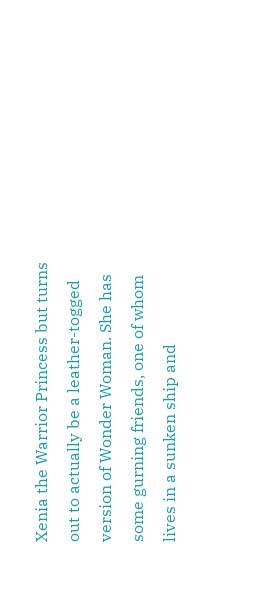Xenia the Warrior Princess but turns out to actually be a leather-togged version of Wonder Woman. She has some gurning friends, one of whom lives in a sunken ship and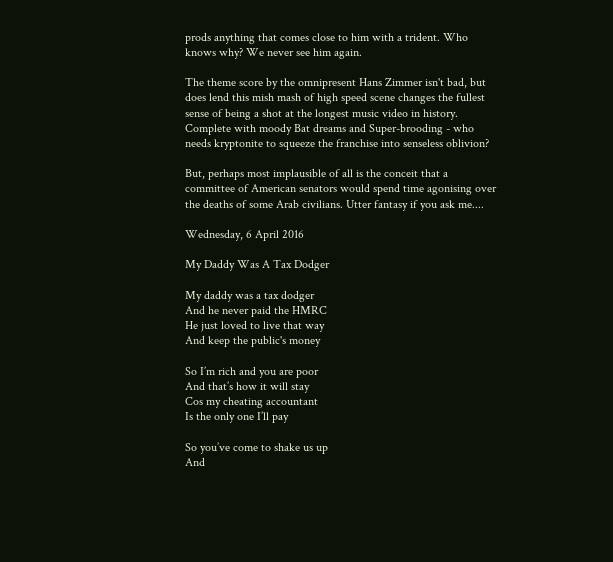prods anything that comes close to him with a trident. Who knows why? We never see him again.

The theme score by the omnipresent Hans Zimmer isn't bad, but does lend this mish mash of high speed scene changes the fullest sense of being a shot at the longest music video in history. Complete with moody Bat dreams and Super-brooding - who needs kryptonite to squeeze the franchise into senseless oblivion?

But, perhaps most implausible of all is the conceit that a committee of American senators would spend time agonising over the deaths of some Arab civilians. Utter fantasy if you ask me....

Wednesday, 6 April 2016

My Daddy Was A Tax Dodger

My daddy was a tax dodger
And he never paid the HMRC
He just loved to live that way
And keep the public's money

So I’m rich and you are poor
And that’s how it will stay
Cos my cheating accountant
Is the only one I’ll pay

So you’ve come to shake us up
And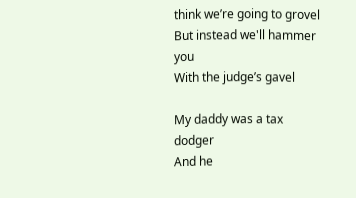think we’re going to grovel
But instead we'll hammer you
With the judge’s gavel

My daddy was a tax dodger
And he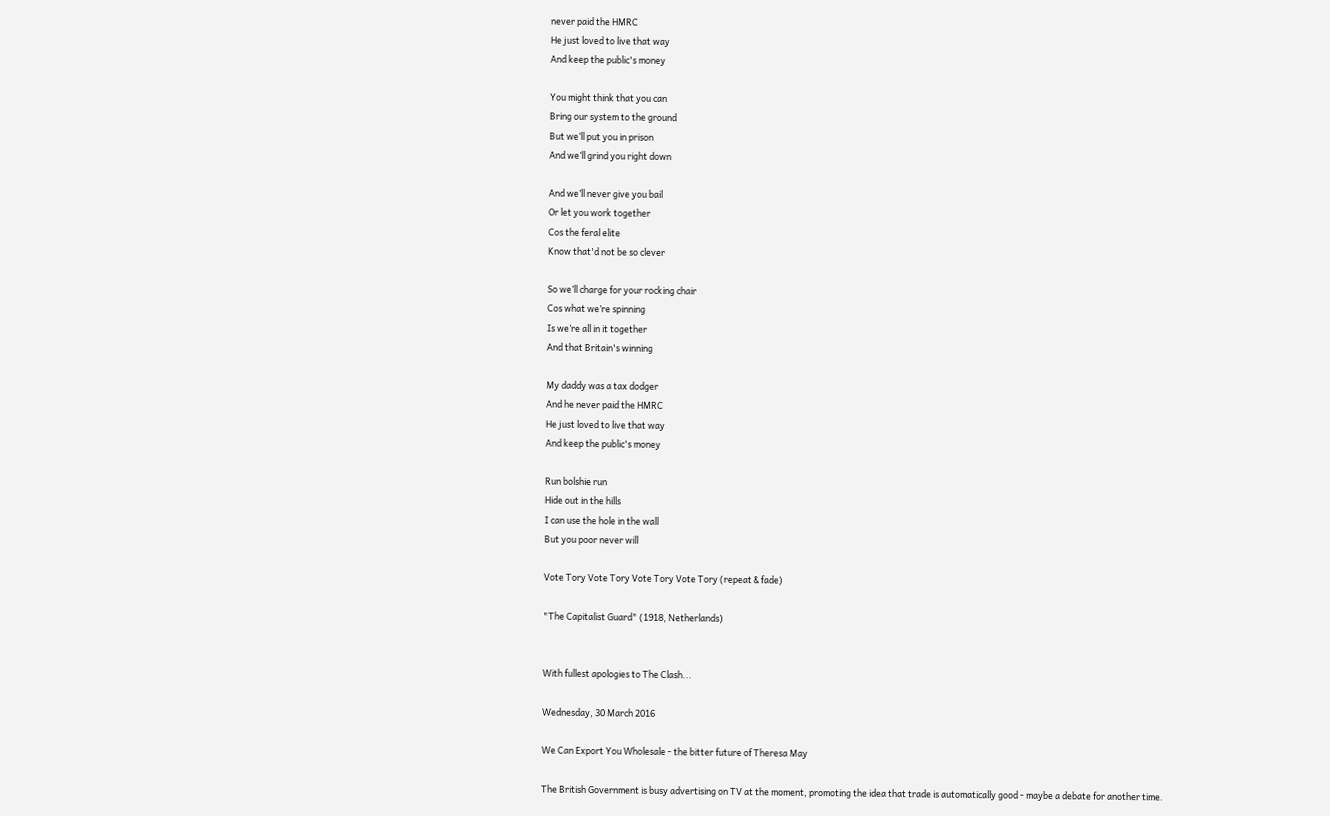never paid the HMRC
He just loved to live that way
And keep the public's money

You might think that you can
Bring our system to the ground
But we’ll put you in prison
And we’ll grind you right down

And we’ll never give you bail
Or let you work together
Cos the feral elite
Know that'd not be so clever

So we’ll charge for your rocking chair
Cos what we’re spinning
Is we’re all in it together
And that Britain's winning

My daddy was a tax dodger
And he never paid the HMRC
He just loved to live that way
And keep the public's money

Run bolshie run
Hide out in the hills
I can use the hole in the wall
But you poor never will

Vote Tory Vote Tory Vote Tory Vote Tory (repeat & fade)

"The Capitalist Guard" (1918, Netherlands)


With fullest apologies to The Clash...

Wednesday, 30 March 2016

We Can Export You Wholesale - the bitter future of Theresa May

The British Government is busy advertising on TV at the moment, promoting the idea that trade is automatically good - maybe a debate for another time.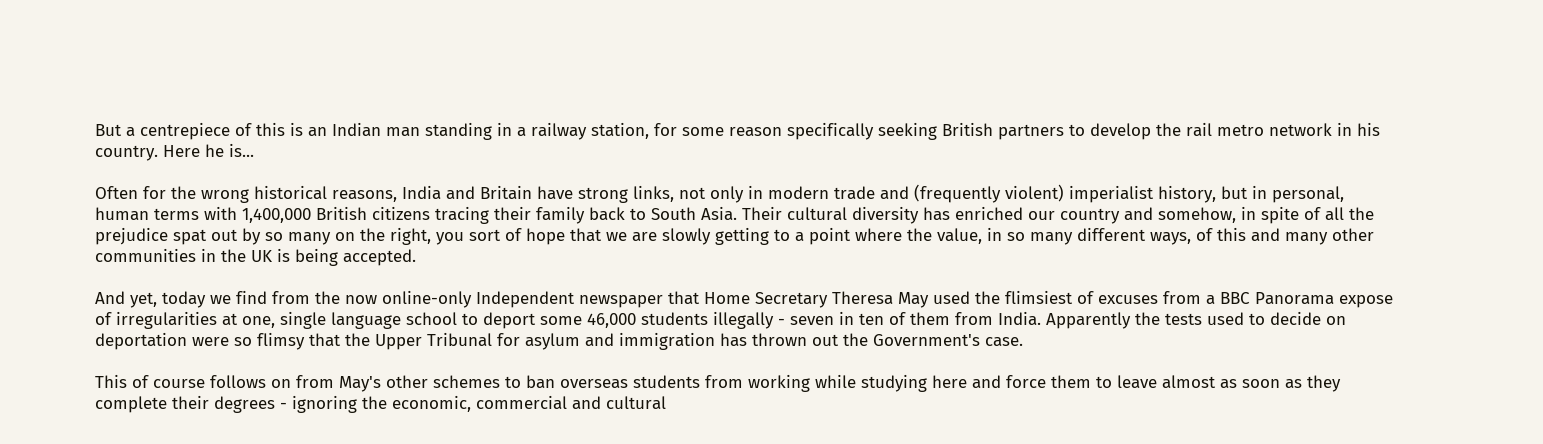But a centrepiece of this is an Indian man standing in a railway station, for some reason specifically seeking British partners to develop the rail metro network in his country. Here he is...

Often for the wrong historical reasons, India and Britain have strong links, not only in modern trade and (frequently violent) imperialist history, but in personal, human terms with 1,400,000 British citizens tracing their family back to South Asia. Their cultural diversity has enriched our country and somehow, in spite of all the prejudice spat out by so many on the right, you sort of hope that we are slowly getting to a point where the value, in so many different ways, of this and many other communities in the UK is being accepted.

And yet, today we find from the now online-only Independent newspaper that Home Secretary Theresa May used the flimsiest of excuses from a BBC Panorama expose of irregularities at one, single language school to deport some 46,000 students illegally - seven in ten of them from India. Apparently the tests used to decide on deportation were so flimsy that the Upper Tribunal for asylum and immigration has thrown out the Government's case.

This of course follows on from May's other schemes to ban overseas students from working while studying here and force them to leave almost as soon as they complete their degrees - ignoring the economic, commercial and cultural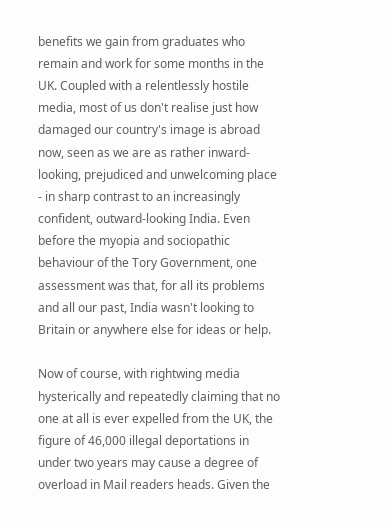benefits we gain from graduates who remain and work for some months in the UK. Coupled with a relentlessly hostile media, most of us don't realise just how damaged our country's image is abroad now, seen as we are as rather inward-looking, prejudiced and unwelcoming place - in sharp contrast to an increasingly confident, outward-looking India. Even before the myopia and sociopathic behaviour of the Tory Government, one assessment was that, for all its problems and all our past, India wasn't looking to Britain or anywhere else for ideas or help.

Now of course, with rightwing media hysterically and repeatedly claiming that no one at all is ever expelled from the UK, the figure of 46,000 illegal deportations in under two years may cause a degree of overload in Mail readers heads. Given the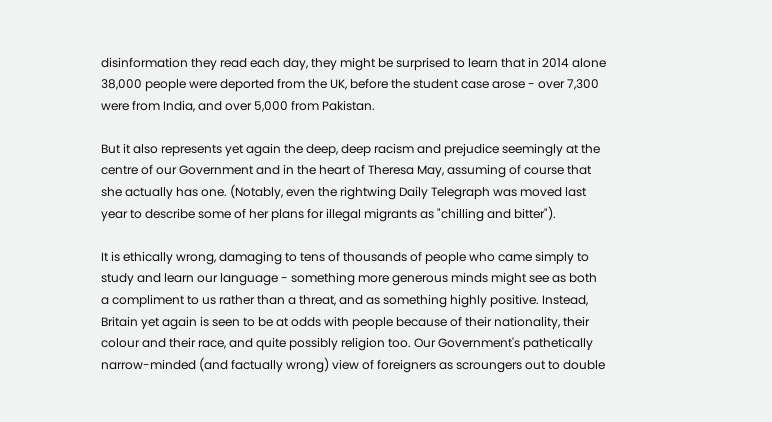disinformation they read each day, they might be surprised to learn that in 2014 alone 38,000 people were deported from the UK, before the student case arose - over 7,300 were from India, and over 5,000 from Pakistan.

But it also represents yet again the deep, deep racism and prejudice seemingly at the centre of our Government and in the heart of Theresa May, assuming of course that she actually has one. (Notably, even the rightwing Daily Telegraph was moved last year to describe some of her plans for illegal migrants as "chilling and bitter").

It is ethically wrong, damaging to tens of thousands of people who came simply to study and learn our language - something more generous minds might see as both a compliment to us rather than a threat, and as something highly positive. Instead, Britain yet again is seen to be at odds with people because of their nationality, their colour and their race, and quite possibly religion too. Our Government's pathetically narrow-minded (and factually wrong) view of foreigners as scroungers out to double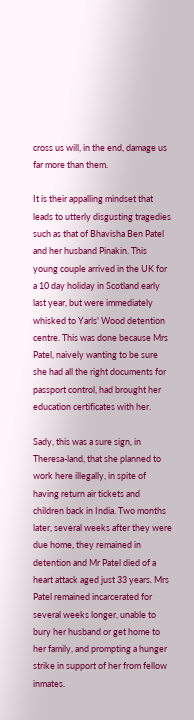cross us will, in the end, damage us far more than them.

It is their appalling mindset that leads to utterly disgusting tragedies such as that of Bhavisha Ben Patel and her husband Pinakin. This young couple arrived in the UK for a 10 day holiday in Scotland early last year, but were immediately whisked to Yarls' Wood detention centre. This was done because Mrs Patel, naively wanting to be sure she had all the right documents for passport control, had brought her education certificates with her.

Sady, this was a sure sign, in Theresa-land, that she planned to work here illegally, in spite of having return air tickets and children back in India. Two months later, several weeks after they were due home, they remained in detention and Mr Patel died of a heart attack aged just 33 years. Mrs Patel remained incarcerated for several weeks longer, unable to bury her husband or get home to her family, and prompting a hunger strike in support of her from fellow inmates.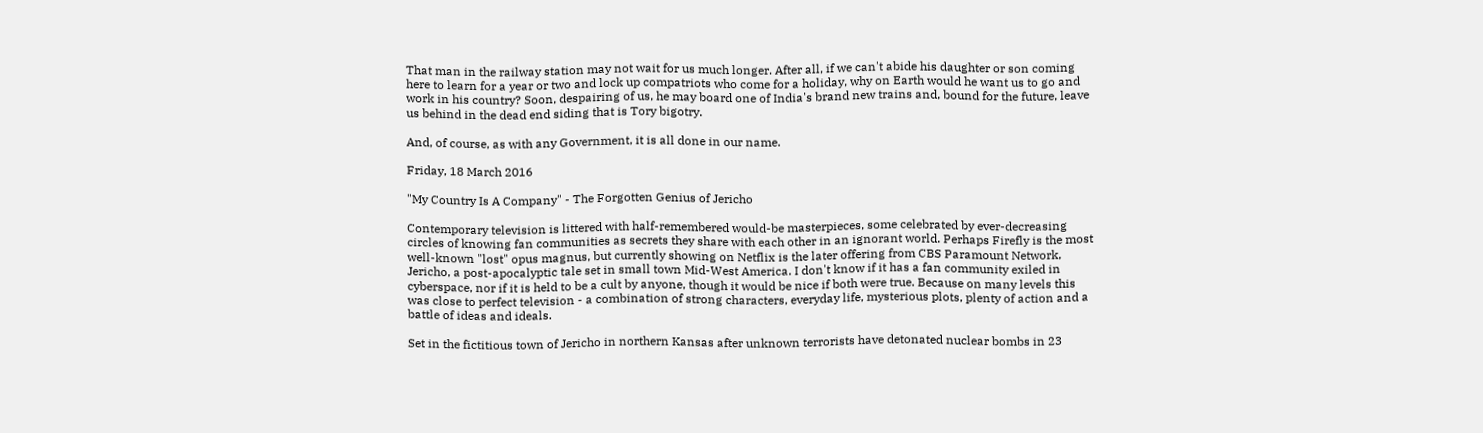That man in the railway station may not wait for us much longer. After all, if we can't abide his daughter or son coming here to learn for a year or two and lock up compatriots who come for a holiday, why on Earth would he want us to go and work in his country? Soon, despairing of us, he may board one of India's brand new trains and, bound for the future, leave us behind in the dead end siding that is Tory bigotry.

And, of course, as with any Government, it is all done in our name.

Friday, 18 March 2016

"My Country Is A Company" - The Forgotten Genius of Jericho

Contemporary television is littered with half-remembered would-be masterpieces, some celebrated by ever-decreasing circles of knowing fan communities as secrets they share with each other in an ignorant world. Perhaps Firefly is the most well-known "lost" opus magnus, but currently showing on Netflix is the later offering from CBS Paramount Network, Jericho, a post-apocalyptic tale set in small town Mid-West America. I don't know if it has a fan community exiled in cyberspace, nor if it is held to be a cult by anyone, though it would be nice if both were true. Because on many levels this was close to perfect television - a combination of strong characters, everyday life, mysterious plots, plenty of action and a battle of ideas and ideals.

Set in the fictitious town of Jericho in northern Kansas after unknown terrorists have detonated nuclear bombs in 23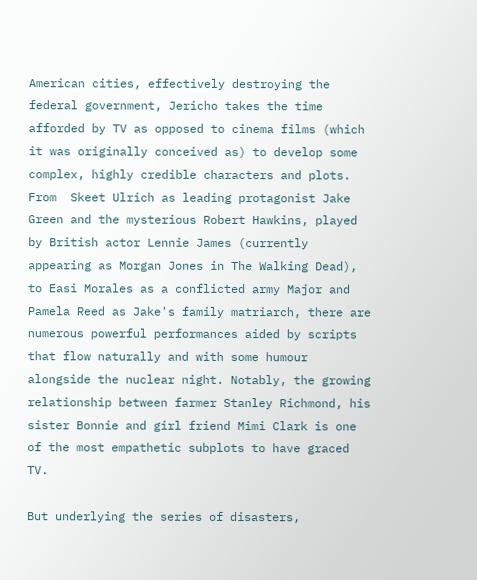American cities, effectively destroying the federal government, Jericho takes the time afforded by TV as opposed to cinema films (which it was originally conceived as) to develop some complex, highly credible characters and plots. From  Skeet Ulrich as leading protagonist Jake Green and the mysterious Robert Hawkins, played by British actor Lennie James (currently appearing as Morgan Jones in The Walking Dead), to Easi Morales as a conflicted army Major and Pamela Reed as Jake's family matriarch, there are numerous powerful performances aided by scripts that flow naturally and with some humour alongside the nuclear night. Notably, the growing relationship between farmer Stanley Richmond, his sister Bonnie and girl friend Mimi Clark is one of the most empathetic subplots to have graced TV.

But underlying the series of disasters,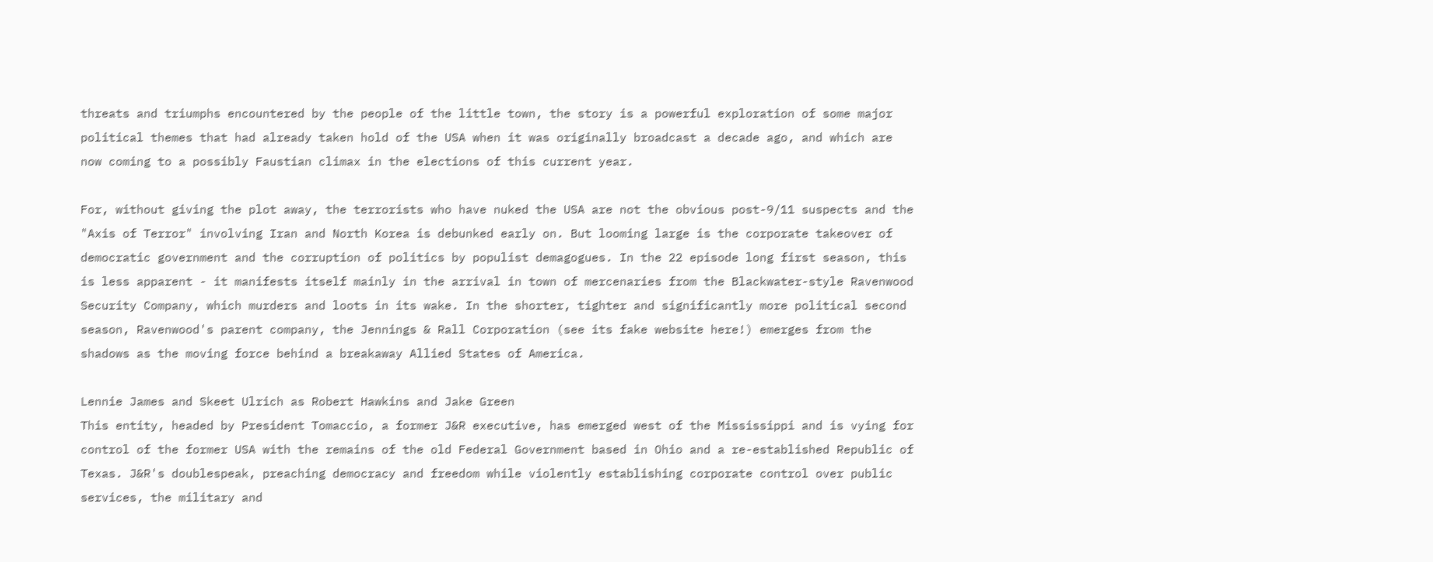threats and triumphs encountered by the people of the little town, the story is a powerful exploration of some major political themes that had already taken hold of the USA when it was originally broadcast a decade ago, and which are now coming to a possibly Faustian climax in the elections of this current year.

For, without giving the plot away, the terrorists who have nuked the USA are not the obvious post-9/11 suspects and the "Axis of Terror" involving Iran and North Korea is debunked early on. But looming large is the corporate takeover of democratic government and the corruption of politics by populist demagogues. In the 22 episode long first season, this is less apparent - it manifests itself mainly in the arrival in town of mercenaries from the Blackwater-style Ravenwood Security Company, which murders and loots in its wake. In the shorter, tighter and significantly more political second season, Ravenwood's parent company, the Jennings & Rall Corporation (see its fake website here!) emerges from the shadows as the moving force behind a breakaway Allied States of America.

Lennie James and Skeet Ulrich as Robert Hawkins and Jake Green
This entity, headed by President Tomaccio, a former J&R executive, has emerged west of the Mississippi and is vying for control of the former USA with the remains of the old Federal Government based in Ohio and a re-established Republic of Texas. J&R's doublespeak, preaching democracy and freedom while violently establishing corporate control over public services, the military and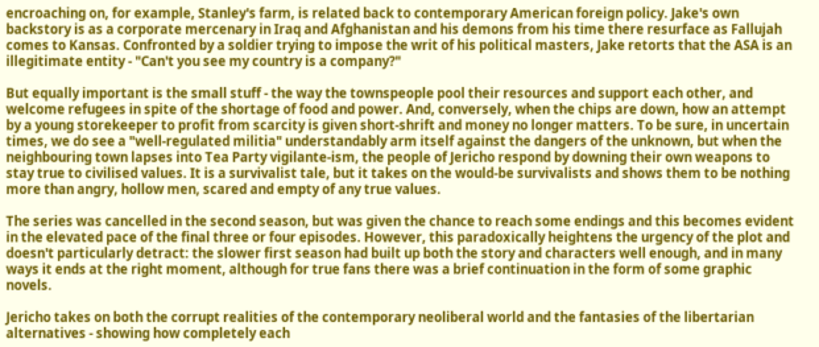encroaching on, for example, Stanley's farm, is related back to contemporary American foreign policy. Jake's own backstory is as a corporate mercenary in Iraq and Afghanistan and his demons from his time there resurface as Fallujah comes to Kansas. Confronted by a soldier trying to impose the writ of his political masters, Jake retorts that the ASA is an illegitimate entity - "Can't you see my country is a company?"

But equally important is the small stuff - the way the townspeople pool their resources and support each other, and welcome refugees in spite of the shortage of food and power. And, conversely, when the chips are down, how an attempt by a young storekeeper to profit from scarcity is given short-shrift and money no longer matters. To be sure, in uncertain times, we do see a "well-regulated militia" understandably arm itself against the dangers of the unknown, but when the neighbouring town lapses into Tea Party vigilante-ism, the people of Jericho respond by downing their own weapons to stay true to civilised values. It is a survivalist tale, but it takes on the would-be survivalists and shows them to be nothing more than angry, hollow men, scared and empty of any true values.

The series was cancelled in the second season, but was given the chance to reach some endings and this becomes evident in the elevated pace of the final three or four episodes. However, this paradoxically heightens the urgency of the plot and doesn't particularly detract: the slower first season had built up both the story and characters well enough, and in many ways it ends at the right moment, although for true fans there was a brief continuation in the form of some graphic novels.

Jericho takes on both the corrupt realities of the contemporary neoliberal world and the fantasies of the libertarian alternatives - showing how completely each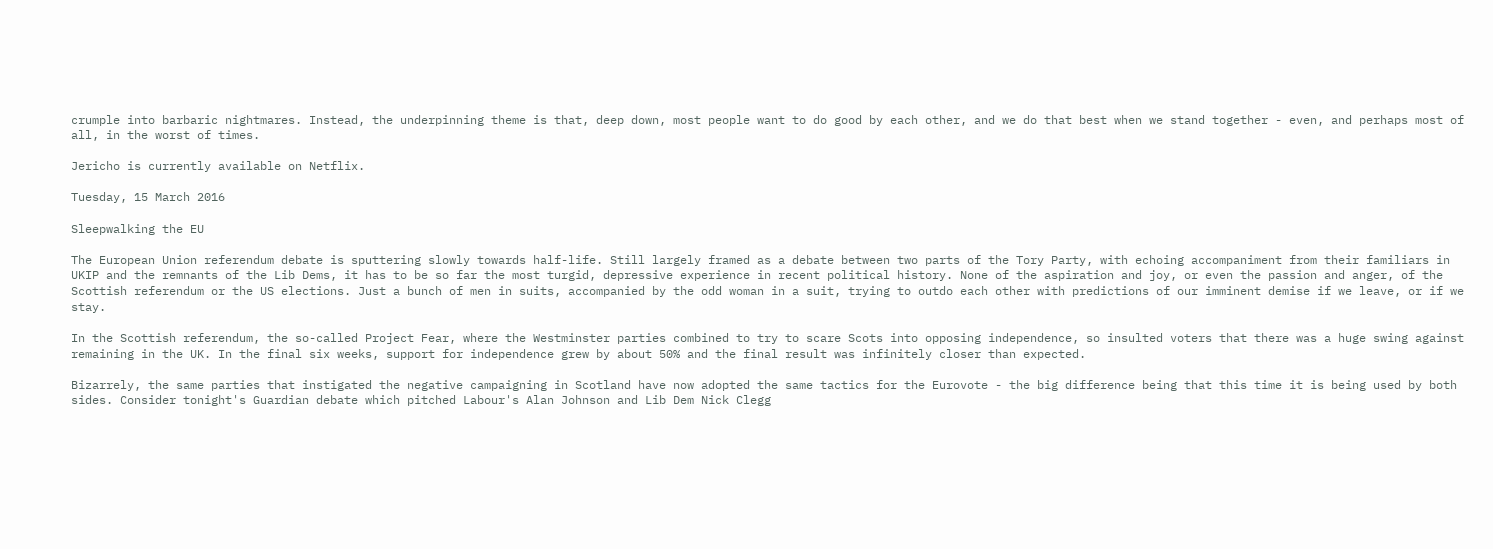crumple into barbaric nightmares. Instead, the underpinning theme is that, deep down, most people want to do good by each other, and we do that best when we stand together - even, and perhaps most of all, in the worst of times.

Jericho is currently available on Netflix.

Tuesday, 15 March 2016

Sleepwalking the EU

The European Union referendum debate is sputtering slowly towards half-life. Still largely framed as a debate between two parts of the Tory Party, with echoing accompaniment from their familiars in UKIP and the remnants of the Lib Dems, it has to be so far the most turgid, depressive experience in recent political history. None of the aspiration and joy, or even the passion and anger, of the Scottish referendum or the US elections. Just a bunch of men in suits, accompanied by the odd woman in a suit, trying to outdo each other with predictions of our imminent demise if we leave, or if we stay.

In the Scottish referendum, the so-called Project Fear, where the Westminster parties combined to try to scare Scots into opposing independence, so insulted voters that there was a huge swing against remaining in the UK. In the final six weeks, support for independence grew by about 50% and the final result was infinitely closer than expected.

Bizarrely, the same parties that instigated the negative campaigning in Scotland have now adopted the same tactics for the Eurovote - the big difference being that this time it is being used by both sides. Consider tonight's Guardian debate which pitched Labour's Alan Johnson and Lib Dem Nick Clegg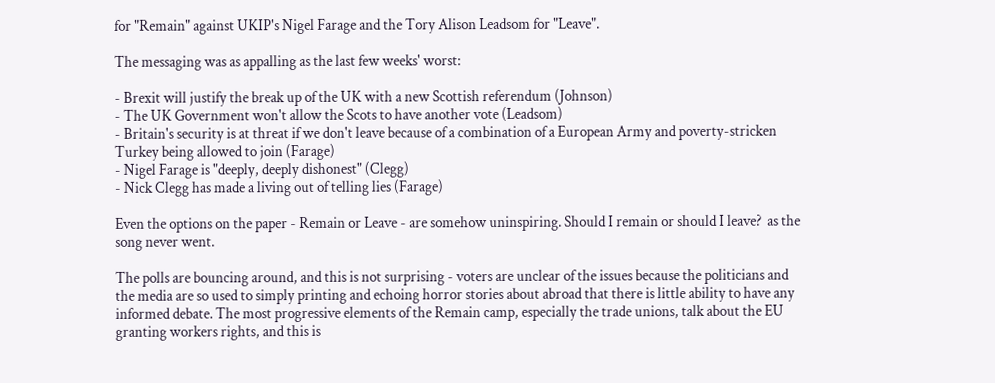for "Remain" against UKIP's Nigel Farage and the Tory Alison Leadsom for "Leave".

The messaging was as appalling as the last few weeks' worst:

- Brexit will justify the break up of the UK with a new Scottish referendum (Johnson)
- The UK Government won't allow the Scots to have another vote (Leadsom)
- Britain's security is at threat if we don't leave because of a combination of a European Army and poverty-stricken Turkey being allowed to join (Farage)
- Nigel Farage is "deeply, deeply dishonest" (Clegg)
- Nick Clegg has made a living out of telling lies (Farage)

Even the options on the paper - Remain or Leave - are somehow uninspiring. Should I remain or should I leave?  as the song never went.

The polls are bouncing around, and this is not surprising - voters are unclear of the issues because the politicians and the media are so used to simply printing and echoing horror stories about abroad that there is little ability to have any informed debate. The most progressive elements of the Remain camp, especially the trade unions, talk about the EU granting workers rights, and this is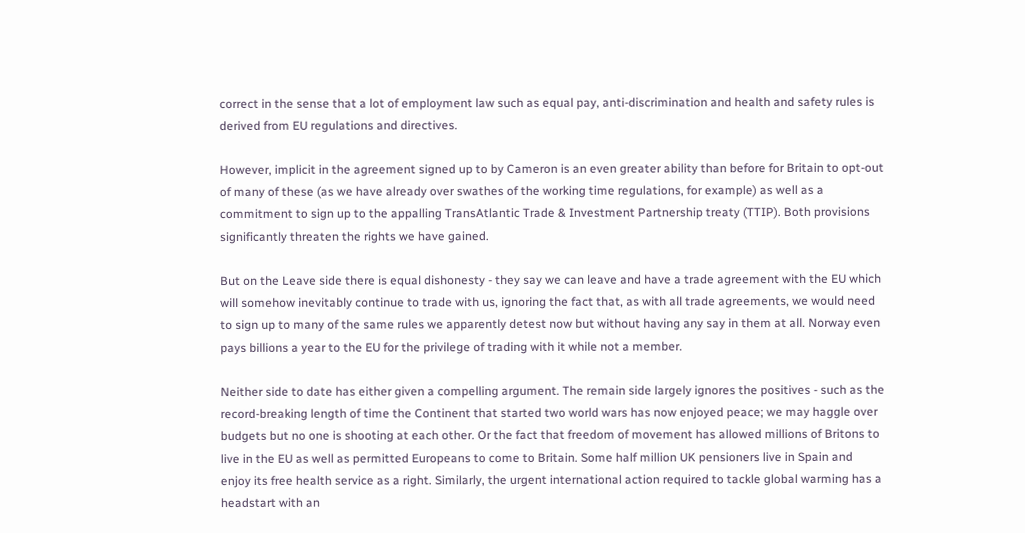correct in the sense that a lot of employment law such as equal pay, anti-discrimination and health and safety rules is derived from EU regulations and directives.

However, implicit in the agreement signed up to by Cameron is an even greater ability than before for Britain to opt-out of many of these (as we have already over swathes of the working time regulations, for example) as well as a commitment to sign up to the appalling TransAtlantic Trade & Investment Partnership treaty (TTIP). Both provisions significantly threaten the rights we have gained.

But on the Leave side there is equal dishonesty - they say we can leave and have a trade agreement with the EU which will somehow inevitably continue to trade with us, ignoring the fact that, as with all trade agreements, we would need to sign up to many of the same rules we apparently detest now but without having any say in them at all. Norway even pays billions a year to the EU for the privilege of trading with it while not a member.

Neither side to date has either given a compelling argument. The remain side largely ignores the positives - such as the record-breaking length of time the Continent that started two world wars has now enjoyed peace; we may haggle over budgets but no one is shooting at each other. Or the fact that freedom of movement has allowed millions of Britons to live in the EU as well as permitted Europeans to come to Britain. Some half million UK pensioners live in Spain and enjoy its free health service as a right. Similarly, the urgent international action required to tackle global warming has a headstart with an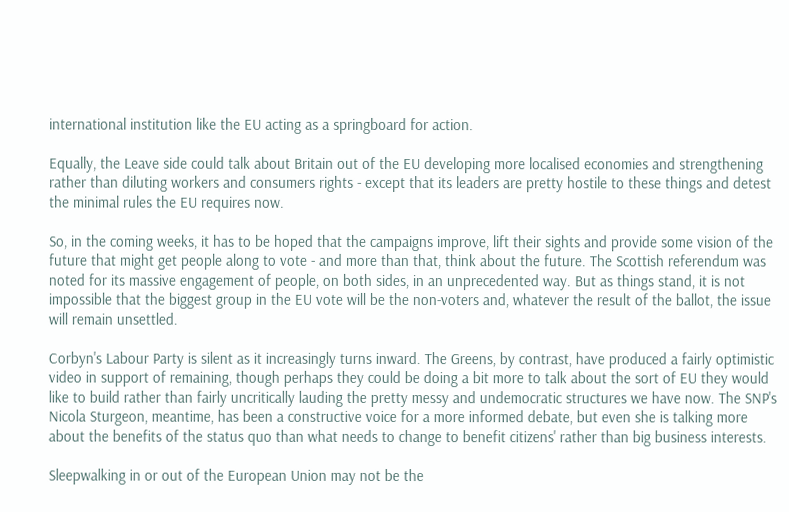international institution like the EU acting as a springboard for action.

Equally, the Leave side could talk about Britain out of the EU developing more localised economies and strengthening rather than diluting workers and consumers rights - except that its leaders are pretty hostile to these things and detest the minimal rules the EU requires now.

So, in the coming weeks, it has to be hoped that the campaigns improve, lift their sights and provide some vision of the future that might get people along to vote - and more than that, think about the future. The Scottish referendum was noted for its massive engagement of people, on both sides, in an unprecedented way. But as things stand, it is not impossible that the biggest group in the EU vote will be the non-voters and, whatever the result of the ballot, the issue will remain unsettled.

Corbyn's Labour Party is silent as it increasingly turns inward. The Greens, by contrast, have produced a fairly optimistic video in support of remaining, though perhaps they could be doing a bit more to talk about the sort of EU they would like to build rather than fairly uncritically lauding the pretty messy and undemocratic structures we have now. The SNP's Nicola Sturgeon, meantime, has been a constructive voice for a more informed debate, but even she is talking more about the benefits of the status quo than what needs to change to benefit citizens' rather than big business interests.

Sleepwalking in or out of the European Union may not be the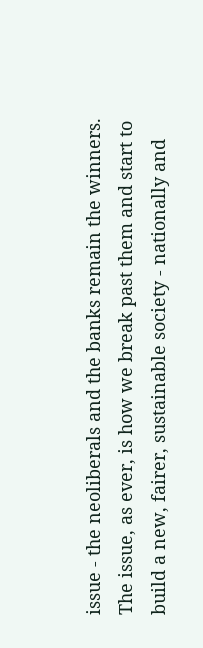issue - the neoliberals and the banks remain the winners. The issue, as ever, is how we break past them and start to build a new, fairer, sustainable society - nationally and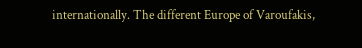internationally. The different Europe of Varoufakis,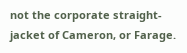not the corporate straight-jacket of Cameron, or Farage.